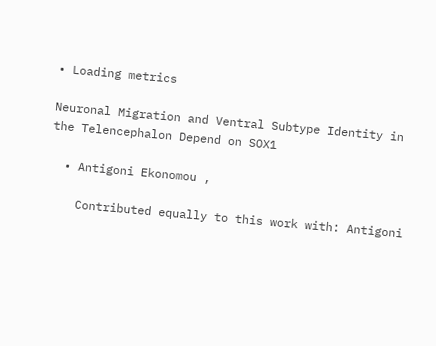• Loading metrics

Neuronal Migration and Ventral Subtype Identity in the Telencephalon Depend on SOX1

  • Antigoni Ekonomou ,

    Contributed equally to this work with: Antigoni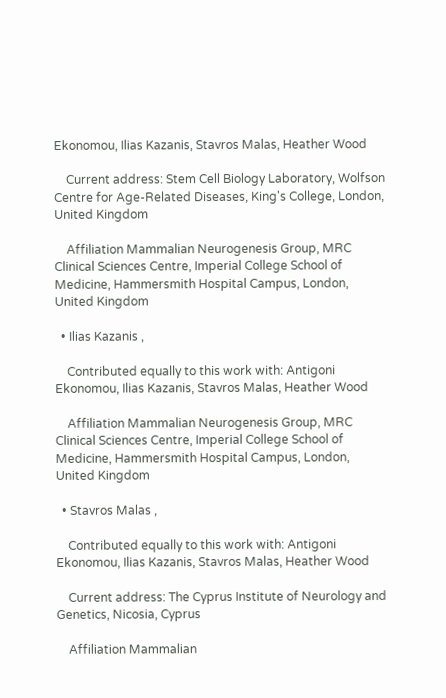Ekonomou, Ilias Kazanis, Stavros Malas, Heather Wood

    Current address: Stem Cell Biology Laboratory, Wolfson Centre for Age-Related Diseases, King's College, London, United Kingdom

    Affiliation Mammalian Neurogenesis Group, MRC Clinical Sciences Centre, Imperial College School of Medicine, Hammersmith Hospital Campus, London, United Kingdom

  • Ilias Kazanis ,

    Contributed equally to this work with: Antigoni Ekonomou, Ilias Kazanis, Stavros Malas, Heather Wood

    Affiliation Mammalian Neurogenesis Group, MRC Clinical Sciences Centre, Imperial College School of Medicine, Hammersmith Hospital Campus, London, United Kingdom

  • Stavros Malas ,

    Contributed equally to this work with: Antigoni Ekonomou, Ilias Kazanis, Stavros Malas, Heather Wood

    Current address: The Cyprus Institute of Neurology and Genetics, Nicosia, Cyprus

    Affiliation Mammalian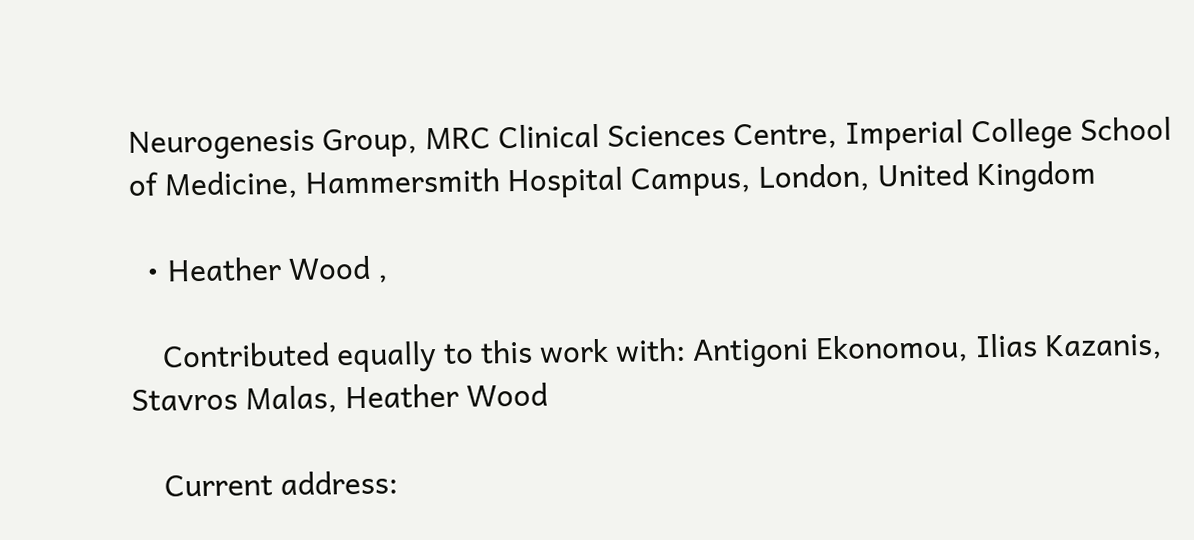Neurogenesis Group, MRC Clinical Sciences Centre, Imperial College School of Medicine, Hammersmith Hospital Campus, London, United Kingdom

  • Heather Wood ,

    Contributed equally to this work with: Antigoni Ekonomou, Ilias Kazanis, Stavros Malas, Heather Wood

    Current address: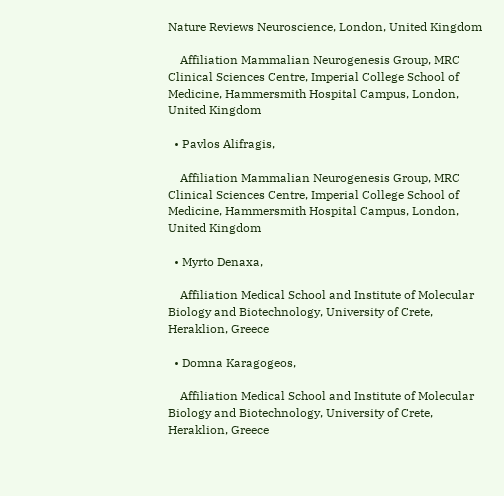Nature Reviews Neuroscience, London, United Kingdom

    Affiliation Mammalian Neurogenesis Group, MRC Clinical Sciences Centre, Imperial College School of Medicine, Hammersmith Hospital Campus, London, United Kingdom

  • Pavlos Alifragis,

    Affiliation Mammalian Neurogenesis Group, MRC Clinical Sciences Centre, Imperial College School of Medicine, Hammersmith Hospital Campus, London, United Kingdom

  • Myrto Denaxa,

    Affiliation Medical School and Institute of Molecular Biology and Biotechnology, University of Crete, Heraklion, Greece

  • Domna Karagogeos,

    Affiliation Medical School and Institute of Molecular Biology and Biotechnology, University of Crete, Heraklion, Greece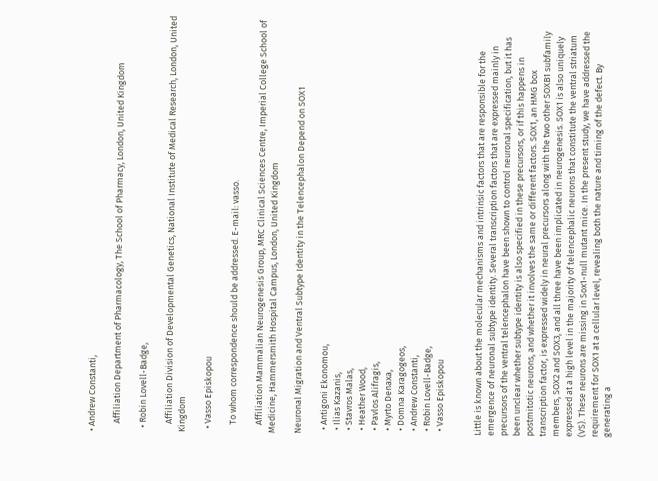• Andrew Constanti,

    Affiliation Department of Pharmacology, The School of Pharmacy, London, United Kingdom

  • Robin Lovell-Badge,

    Affiliation Division of Developmental Genetics, National Institute of Medical Research, London, United Kingdom

  • Vasso Episkopou

    To whom correspondence should be addressed. E-mail: vasso.

    Affiliation Mammalian Neurogenesis Group, MRC Clinical Sciences Centre, Imperial College School of Medicine, Hammersmith Hospital Campus, London, United Kingdom

Neuronal Migration and Ventral Subtype Identity in the Telencephalon Depend on SOX1

  • Antigoni Ekonomou,
  • Ilias Kazanis,
  • Stavros Malas,
  • Heather Wood,
  • Pavlos Alifragis,
  • Myrto Denaxa,
  • Domna Karagogeos,
  • Andrew Constanti,
  • Robin Lovell-Badge,
  • Vasso Episkopou


Little is known about the molecular mechanisms and intrinsic factors that are responsible for the emergence of neuronal subtype identity. Several transcription factors that are expressed mainly in precursors of the ventral telencephalon have been shown to control neuronal specification, but it has been unclear whether subtype identity is also specified in these precursors, or if this happens in postmitotic neurons, and whether it involves the same or different factors. SOX1, an HMG box transcription factor, is expressed widely in neural precursors along with the two other SOXB1 subfamily members, SOX2 and SOX3, and all three have been implicated in neurogenesis. SOX1 is also uniquely expressed at a high level in the majority of telencephalic neurons that constitute the ventral striatum (VS). These neurons are missing in Sox1-null mutant mice. In the present study, we have addressed the requirement for SOX1 at a cellular level, revealing both the nature and timing of the defect. By generating a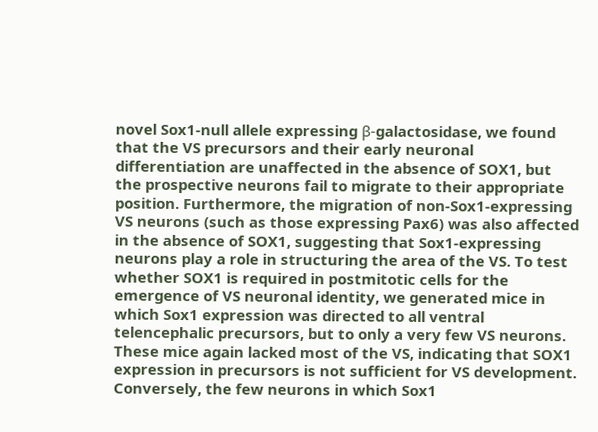novel Sox1-null allele expressing β-galactosidase, we found that the VS precursors and their early neuronal differentiation are unaffected in the absence of SOX1, but the prospective neurons fail to migrate to their appropriate position. Furthermore, the migration of non-Sox1-expressing VS neurons (such as those expressing Pax6) was also affected in the absence of SOX1, suggesting that Sox1-expressing neurons play a role in structuring the area of the VS. To test whether SOX1 is required in postmitotic cells for the emergence of VS neuronal identity, we generated mice in which Sox1 expression was directed to all ventral telencephalic precursors, but to only a very few VS neurons. These mice again lacked most of the VS, indicating that SOX1 expression in precursors is not sufficient for VS development. Conversely, the few neurons in which Sox1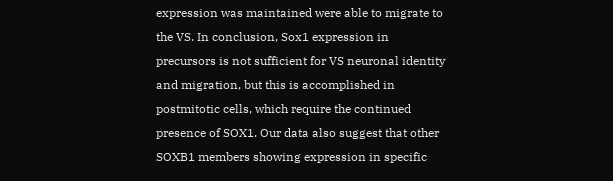expression was maintained were able to migrate to the VS. In conclusion, Sox1 expression in precursors is not sufficient for VS neuronal identity and migration, but this is accomplished in postmitotic cells, which require the continued presence of SOX1. Our data also suggest that other SOXB1 members showing expression in specific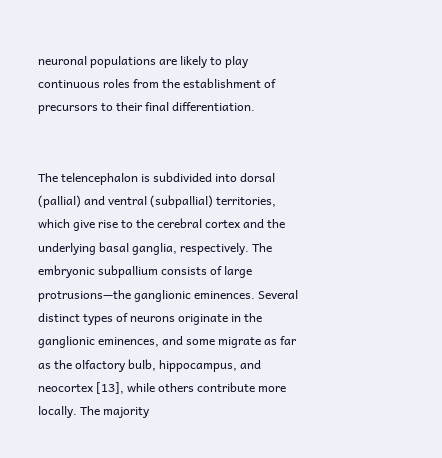neuronal populations are likely to play continuous roles from the establishment of precursors to their final differentiation.


The telencephalon is subdivided into dorsal (pallial) and ventral (subpallial) territories, which give rise to the cerebral cortex and the underlying basal ganglia, respectively. The embryonic subpallium consists of large protrusions—the ganglionic eminences. Several distinct types of neurons originate in the ganglionic eminences, and some migrate as far as the olfactory bulb, hippocampus, and neocortex [13], while others contribute more locally. The majority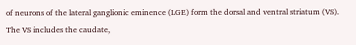of neurons of the lateral ganglionic eminence (LGE) form the dorsal and ventral striatum (VS). The VS includes the caudate,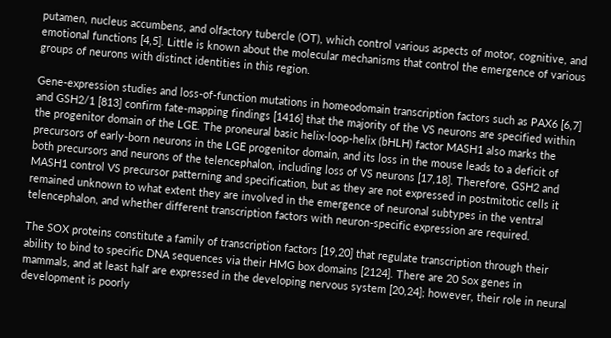putamen, nucleus accumbens, and olfactory tubercle (OT), which control various aspects of motor, cognitive, and emotional functions [4,5]. Little is known about the molecular mechanisms that control the emergence of various groups of neurons with distinct identities in this region.

Gene-expression studies and loss-of-function mutations in homeodomain transcription factors such as PAX6 [6,7] and GSH2/1 [813] confirm fate-mapping findings [1416] that the majority of the VS neurons are specified within the progenitor domain of the LGE. The proneural basic helix-loop-helix (bHLH) factor MASH1 also marks the precursors of early-born neurons in the LGE progenitor domain, and its loss in the mouse leads to a deficit of both precursors and neurons of the telencephalon, including loss of VS neurons [17,18]. Therefore, GSH2 and MASH1 control VS precursor patterning and specification, but as they are not expressed in postmitotic cells it remained unknown to what extent they are involved in the emergence of neuronal subtypes in the ventral telencephalon, and whether different transcription factors with neuron-specific expression are required.

The SOX proteins constitute a family of transcription factors [19,20] that regulate transcription through their ability to bind to specific DNA sequences via their HMG box domains [2124]. There are 20 Sox genes in mammals, and at least half are expressed in the developing nervous system [20,24]; however, their role in neural development is poorly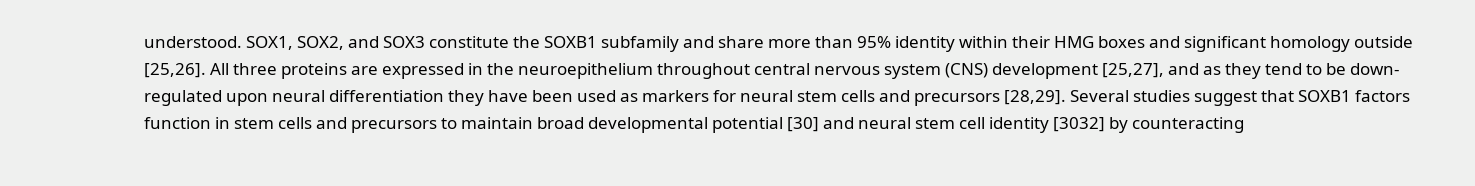understood. SOX1, SOX2, and SOX3 constitute the SOXB1 subfamily and share more than 95% identity within their HMG boxes and significant homology outside [25,26]. All three proteins are expressed in the neuroepithelium throughout central nervous system (CNS) development [25,27], and as they tend to be down-regulated upon neural differentiation they have been used as markers for neural stem cells and precursors [28,29]. Several studies suggest that SOXB1 factors function in stem cells and precursors to maintain broad developmental potential [30] and neural stem cell identity [3032] by counteracting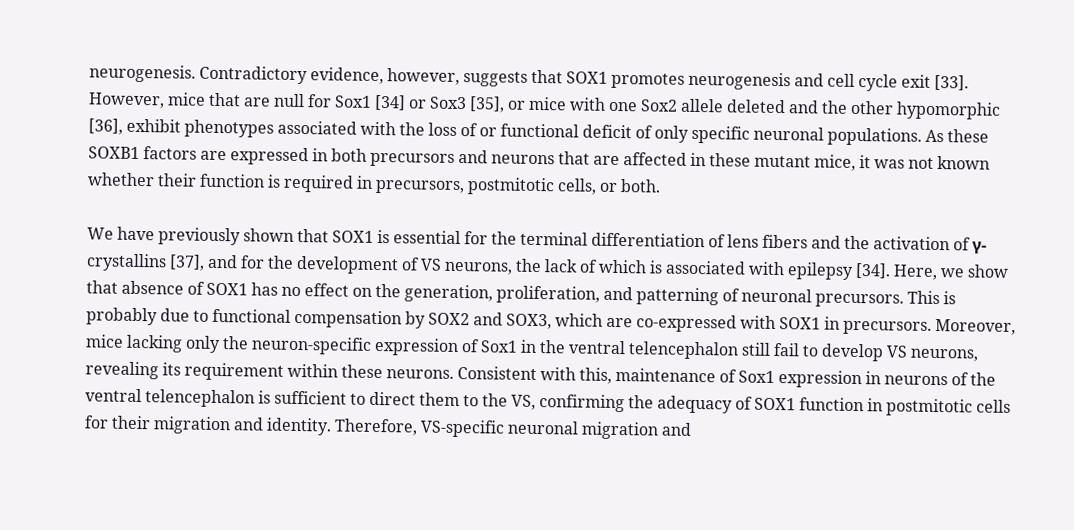neurogenesis. Contradictory evidence, however, suggests that SOX1 promotes neurogenesis and cell cycle exit [33]. However, mice that are null for Sox1 [34] or Sox3 [35], or mice with one Sox2 allele deleted and the other hypomorphic [36], exhibit phenotypes associated with the loss of or functional deficit of only specific neuronal populations. As these SOXB1 factors are expressed in both precursors and neurons that are affected in these mutant mice, it was not known whether their function is required in precursors, postmitotic cells, or both.

We have previously shown that SOX1 is essential for the terminal differentiation of lens fibers and the activation of γ-crystallins [37], and for the development of VS neurons, the lack of which is associated with epilepsy [34]. Here, we show that absence of SOX1 has no effect on the generation, proliferation, and patterning of neuronal precursors. This is probably due to functional compensation by SOX2 and SOX3, which are co-expressed with SOX1 in precursors. Moreover, mice lacking only the neuron-specific expression of Sox1 in the ventral telencephalon still fail to develop VS neurons, revealing its requirement within these neurons. Consistent with this, maintenance of Sox1 expression in neurons of the ventral telencephalon is sufficient to direct them to the VS, confirming the adequacy of SOX1 function in postmitotic cells for their migration and identity. Therefore, VS-specific neuronal migration and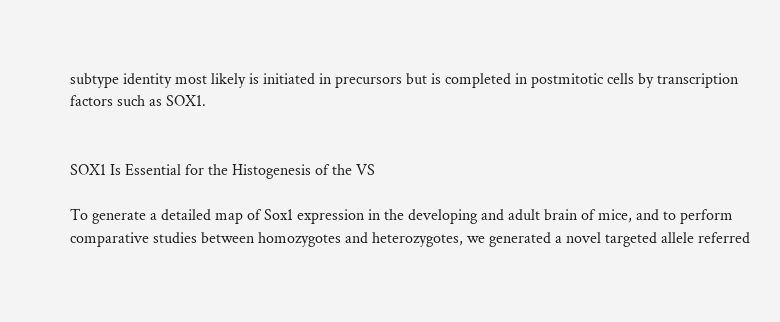subtype identity most likely is initiated in precursors but is completed in postmitotic cells by transcription factors such as SOX1.


SOX1 Is Essential for the Histogenesis of the VS

To generate a detailed map of Sox1 expression in the developing and adult brain of mice, and to perform comparative studies between homozygotes and heterozygotes, we generated a novel targeted allele referred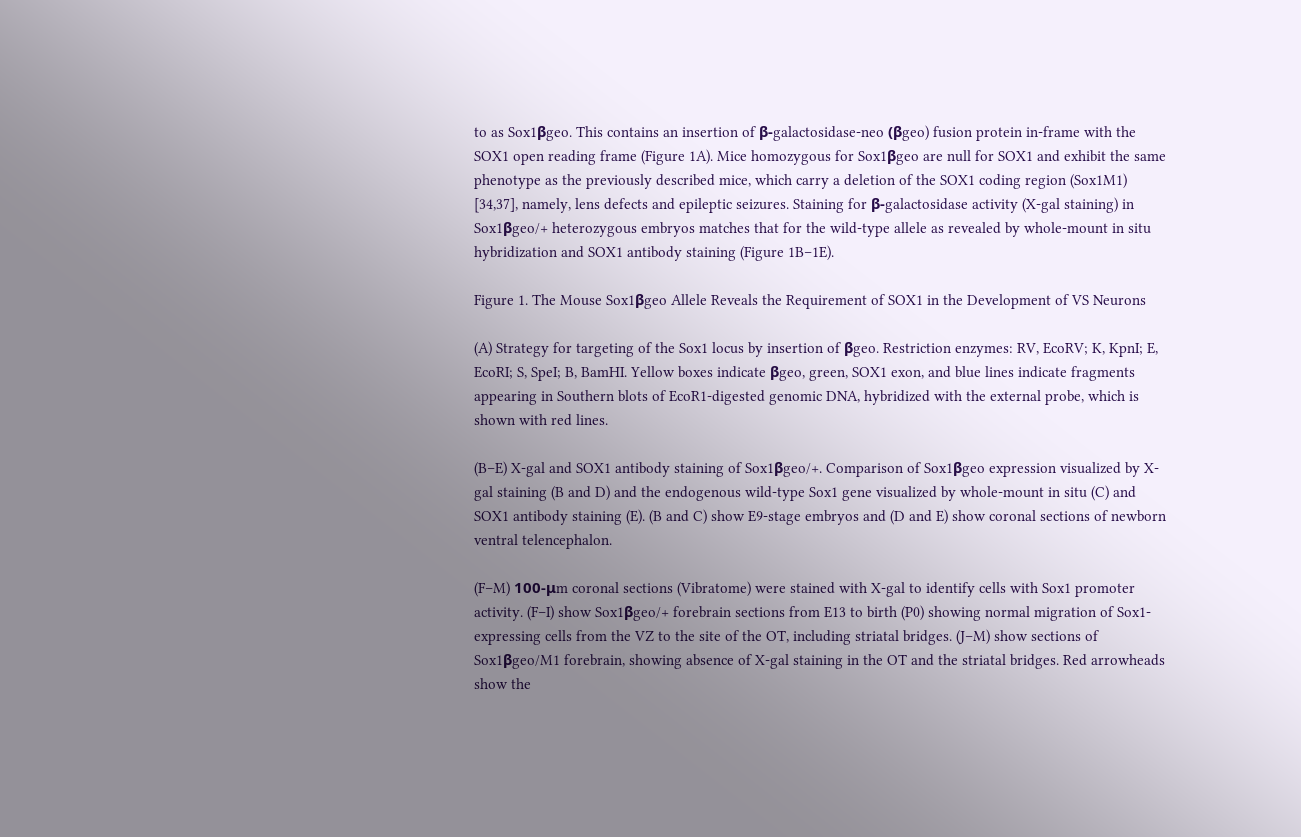to as Sox1βgeo. This contains an insertion of β-galactosidase-neo (βgeo) fusion protein in-frame with the SOX1 open reading frame (Figure 1A). Mice homozygous for Sox1βgeo are null for SOX1 and exhibit the same phenotype as the previously described mice, which carry a deletion of the SOX1 coding region (Sox1M1) [34,37], namely, lens defects and epileptic seizures. Staining for β-galactosidase activity (X-gal staining) in Sox1βgeo/+ heterozygous embryos matches that for the wild-type allele as revealed by whole-mount in situ hybridization and SOX1 antibody staining (Figure 1B–1E).

Figure 1. The Mouse Sox1βgeo Allele Reveals the Requirement of SOX1 in the Development of VS Neurons

(A) Strategy for targeting of the Sox1 locus by insertion of βgeo. Restriction enzymes: RV, EcoRV; K, KpnI; E, EcoRI; S, SpeI; B, BamHI. Yellow boxes indicate βgeo, green, SOX1 exon, and blue lines indicate fragments appearing in Southern blots of EcoR1-digested genomic DNA, hybridized with the external probe, which is shown with red lines.

(B–E) X-gal and SOX1 antibody staining of Sox1βgeo/+. Comparison of Sox1βgeo expression visualized by X-gal staining (B and D) and the endogenous wild-type Sox1 gene visualized by whole-mount in situ (C) and SOX1 antibody staining (E). (B and C) show E9-stage embryos and (D and E) show coronal sections of newborn ventral telencephalon.

(F–M) 100-μm coronal sections (Vibratome) were stained with X-gal to identify cells with Sox1 promoter activity. (F–I) show Sox1βgeo/+ forebrain sections from E13 to birth (P0) showing normal migration of Sox1-expressing cells from the VZ to the site of the OT, including striatal bridges. (J–M) show sections of Sox1βgeo/M1 forebrain, showing absence of X-gal staining in the OT and the striatal bridges. Red arrowheads show the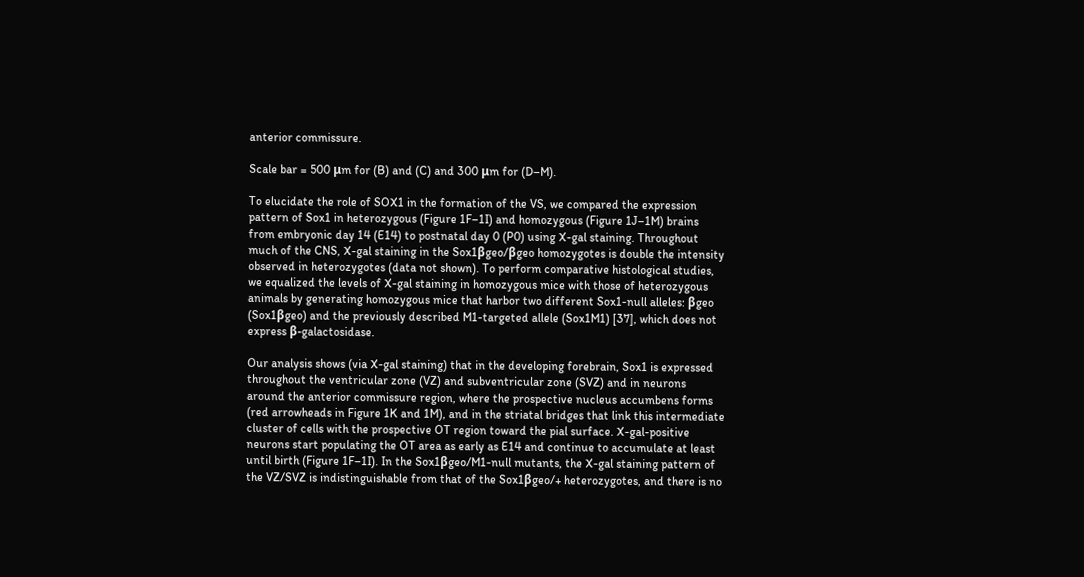anterior commissure.

Scale bar = 500 μm for (B) and (C) and 300 μm for (D–M).

To elucidate the role of SOX1 in the formation of the VS, we compared the expression pattern of Sox1 in heterozygous (Figure 1F–1I) and homozygous (Figure 1J–1M) brains from embryonic day 14 (E14) to postnatal day 0 (P0) using X-gal staining. Throughout much of the CNS, X-gal staining in the Sox1βgeo/βgeo homozygotes is double the intensity observed in heterozygotes (data not shown). To perform comparative histological studies, we equalized the levels of X-gal staining in homozygous mice with those of heterozygous animals by generating homozygous mice that harbor two different Sox1-null alleles: βgeo (Sox1βgeo) and the previously described M1-targeted allele (Sox1M1) [37], which does not express β-galactosidase.

Our analysis shows (via X-gal staining) that in the developing forebrain, Sox1 is expressed throughout the ventricular zone (VZ) and subventricular zone (SVZ) and in neurons around the anterior commissure region, where the prospective nucleus accumbens forms (red arrowheads in Figure 1K and 1M), and in the striatal bridges that link this intermediate cluster of cells with the prospective OT region toward the pial surface. X-gal-positive neurons start populating the OT area as early as E14 and continue to accumulate at least until birth (Figure 1F–1I). In the Sox1βgeo/M1-null mutants, the X-gal staining pattern of the VZ/SVZ is indistinguishable from that of the Sox1βgeo/+ heterozygotes, and there is no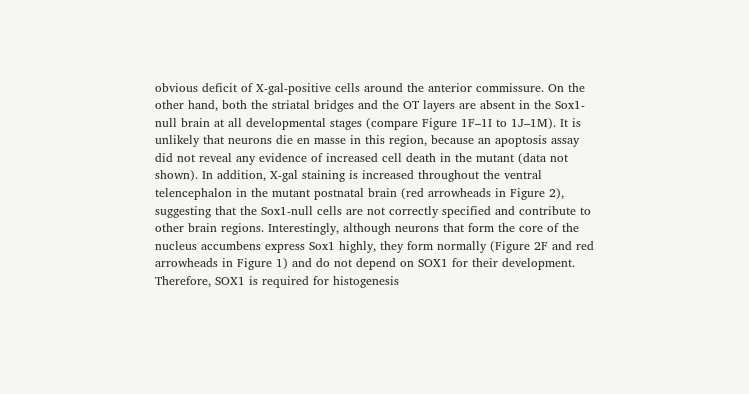obvious deficit of X-gal-positive cells around the anterior commissure. On the other hand, both the striatal bridges and the OT layers are absent in the Sox1-null brain at all developmental stages (compare Figure 1F–1I to 1J–1M). It is unlikely that neurons die en masse in this region, because an apoptosis assay did not reveal any evidence of increased cell death in the mutant (data not shown). In addition, X-gal staining is increased throughout the ventral telencephalon in the mutant postnatal brain (red arrowheads in Figure 2), suggesting that the Sox1-null cells are not correctly specified and contribute to other brain regions. Interestingly, although neurons that form the core of the nucleus accumbens express Sox1 highly, they form normally (Figure 2F and red arrowheads in Figure 1) and do not depend on SOX1 for their development. Therefore, SOX1 is required for histogenesis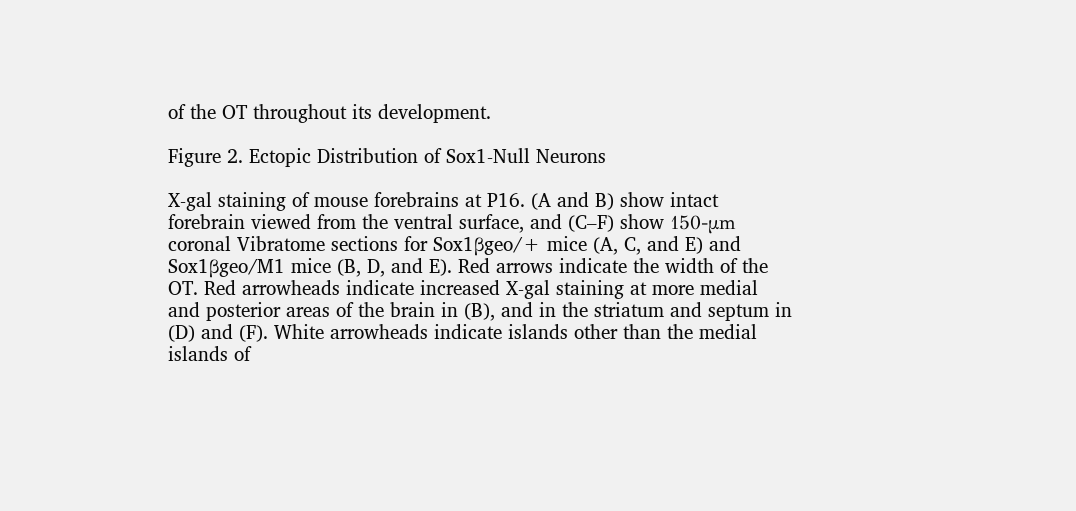of the OT throughout its development.

Figure 2. Ectopic Distribution of Sox1-Null Neurons

X-gal staining of mouse forebrains at P16. (A and B) show intact forebrain viewed from the ventral surface, and (C–F) show 150-μm coronal Vibratome sections for Sox1βgeo/+ mice (A, C, and E) and Sox1βgeo/M1 mice (B, D, and E). Red arrows indicate the width of the OT. Red arrowheads indicate increased X-gal staining at more medial and posterior areas of the brain in (B), and in the striatum and septum in (D) and (F). White arrowheads indicate islands other than the medial islands of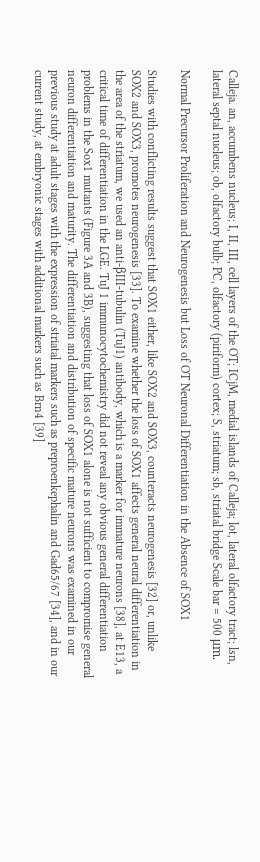Calleja. an, accumbens nucleus; I, II, III, cell layers of the OT; ICjM, medial islands of Calleja; lot, lateral olfactory tract; lsn, lateral septal nucleus; ob, olfactory bulb; PC, olfactory (piriform) cortex; S, striatum; sb, striatal bridge Scale bar = 500 μm.

Normal Precursor Proliferation and Neurogenesis but Loss of OT Neuronal Differentiation in the Absence of SOX1

Studies with conflicting results suggest that SOX1 either, like SOX2 and SOX3, counteracts neurogenesis [32] or, unlike SOX2 and SOX3, promotes neurogenesis [33]. To examine whether the loss of SOX1 affects general neural differentiation in the area of the striatum, we used an anti-βIII-tubulin (TuJ1) antibody, which is a marker for immature neurons [38], at E13, a critical time of differentiation in the LGE. TuJ 1 immunocytochemistry did not reveal any obvious general differentiation problems in the Sox1 mutants (Figure 3A and 3B), suggesting that loss of SOX1 alone is not sufficient to compromise general neuron differentiation and maturity. The differentiation and distribution of specific mature neurons was examined in our previous study at adult stages with the expression of striatal markers such as preproenkephalin and Gad65/67 [34], and in our current study, at embryonic stages with additional markers such as Brn4 [39]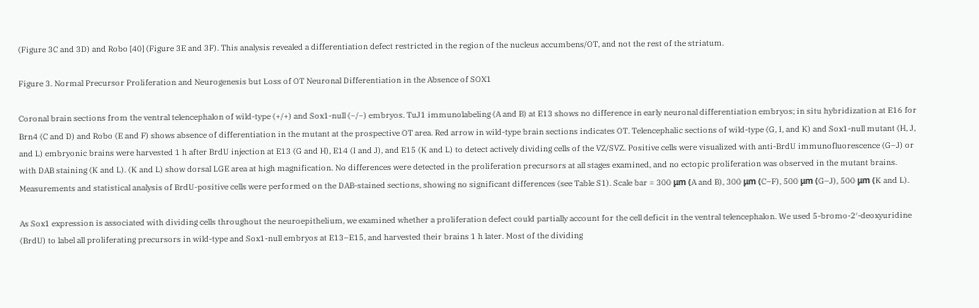(Figure 3C and 3D) and Robo [40] (Figure 3E and 3F). This analysis revealed a differentiation defect restricted in the region of the nucleus accumbens/OT, and not the rest of the striatum.

Figure 3. Normal Precursor Proliferation and Neurogenesis but Loss of OT Neuronal Differentiation in the Absence of SOX1

Coronal brain sections from the ventral telencephalon of wild-type (+/+) and Sox1-null (−/−) embryos. TuJ1 immunolabeling (A and B) at E13 shows no difference in early neuronal differentiation embryos; in situ hybridization at E16 for Brn4 (C and D) and Robo (E and F) shows absence of differentiation in the mutant at the prospective OT area. Red arrow in wild-type brain sections indicates OT. Telencephalic sections of wild-type (G, I, and K) and Sox1-null mutant (H, J, and L) embryonic brains were harvested 1 h after BrdU injection at E13 (G and H), E14 (I and J), and E15 (K and L) to detect actively dividing cells of the VZ/SVZ. Positive cells were visualized with anti-BrdU immunofluorescence (G–J) or with DAB staining (K and L). (K and L) show dorsal LGE area at high magnification. No differences were detected in the proliferation precursors at all stages examined, and no ectopic proliferation was observed in the mutant brains. Measurements and statistical analysis of BrdU-positive cells were performed on the DAB-stained sections, showing no significant differences (see Table S1). Scale bar = 300 μm (A and B), 300 μm (C–F), 500 μm (G–J), 500 μm (K and L).

As Sox1 expression is associated with dividing cells throughout the neuroepithelium, we examined whether a proliferation defect could partially account for the cell deficit in the ventral telencephalon. We used 5-bromo-2′-deoxyuridine (BrdU) to label all proliferating precursors in wild-type and Sox1-null embryos at E13–E15, and harvested their brains 1 h later. Most of the dividing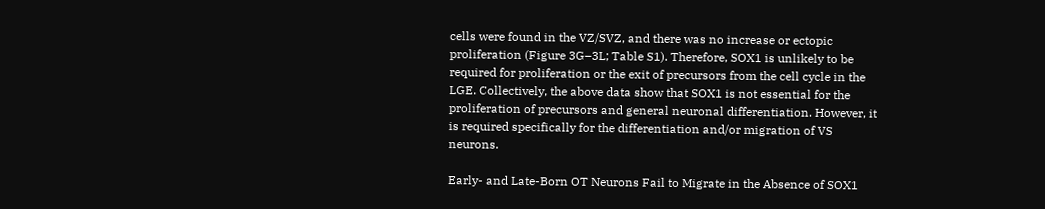cells were found in the VZ/SVZ, and there was no increase or ectopic proliferation (Figure 3G–3L; Table S1). Therefore, SOX1 is unlikely to be required for proliferation or the exit of precursors from the cell cycle in the LGE. Collectively, the above data show that SOX1 is not essential for the proliferation of precursors and general neuronal differentiation. However, it is required specifically for the differentiation and/or migration of VS neurons.

Early- and Late-Born OT Neurons Fail to Migrate in the Absence of SOX1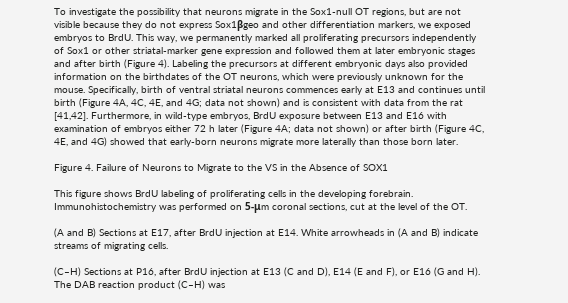To investigate the possibility that neurons migrate in the Sox1-null OT regions, but are not visible because they do not express Sox1βgeo and other differentiation markers, we exposed embryos to BrdU. This way, we permanently marked all proliferating precursors independently of Sox1 or other striatal-marker gene expression and followed them at later embryonic stages and after birth (Figure 4). Labeling the precursors at different embryonic days also provided information on the birthdates of the OT neurons, which were previously unknown for the mouse. Specifically, birth of ventral striatal neurons commences early at E13 and continues until birth (Figure 4A, 4C, 4E, and 4G; data not shown) and is consistent with data from the rat [41,42]. Furthermore, in wild-type embryos, BrdU exposure between E13 and E16 with examination of embryos either 72 h later (Figure 4A; data not shown) or after birth (Figure 4C, 4E, and 4G) showed that early-born neurons migrate more laterally than those born later.

Figure 4. Failure of Neurons to Migrate to the VS in the Absence of SOX1

This figure shows BrdU labeling of proliferating cells in the developing forebrain. Immunohistochemistry was performed on 5-μm coronal sections, cut at the level of the OT.

(A and B) Sections at E17, after BrdU injection at E14. White arrowheads in (A and B) indicate streams of migrating cells.

(C–H) Sections at P16, after BrdU injection at E13 (C and D), E14 (E and F), or E16 (G and H). The DAB reaction product (C–H) was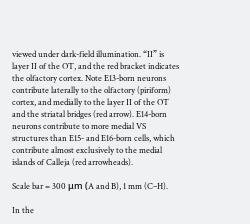viewed under dark-field illumination. “II” is layer II of the OT, and the red bracket indicates the olfactory cortex. Note E13-born neurons contribute laterally to the olfactory (piriform) cortex, and medially to the layer II of the OT and the striatal bridges (red arrow). E14-born neurons contribute to more medial VS structures than E15- and E16-born cells, which contribute almost exclusively to the medial islands of Calleja (red arrowheads).

Scale bar = 300 μm (A and B), 1 mm (C–H).

In the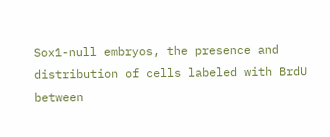Sox1-null embryos, the presence and distribution of cells labeled with BrdU between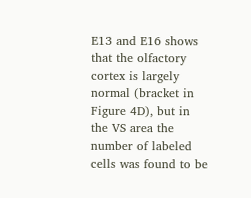E13 and E16 shows that the olfactory cortex is largely normal (bracket in Figure 4D), but in the VS area the number of labeled cells was found to be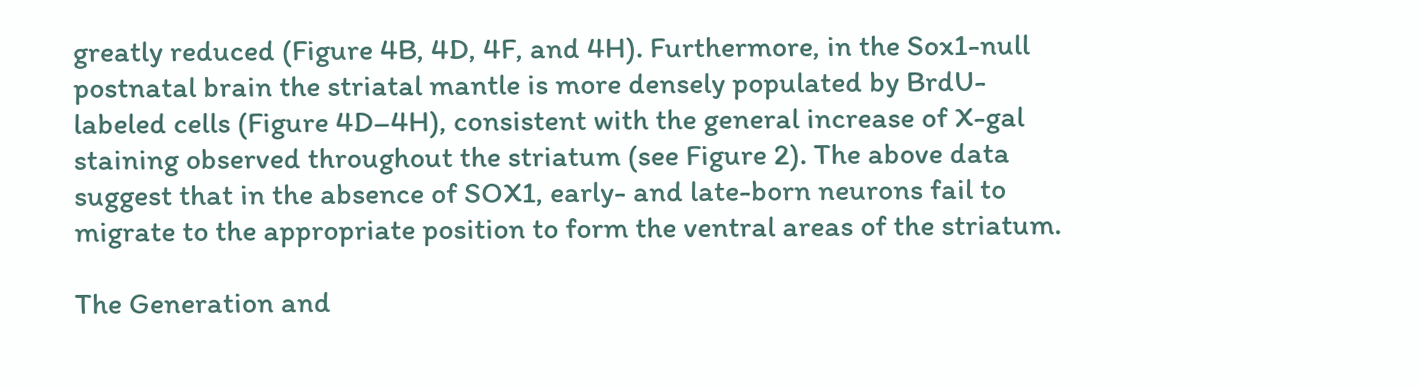greatly reduced (Figure 4B, 4D, 4F, and 4H). Furthermore, in the Sox1-null postnatal brain the striatal mantle is more densely populated by BrdU-labeled cells (Figure 4D–4H), consistent with the general increase of X-gal staining observed throughout the striatum (see Figure 2). The above data suggest that in the absence of SOX1, early- and late-born neurons fail to migrate to the appropriate position to form the ventral areas of the striatum.

The Generation and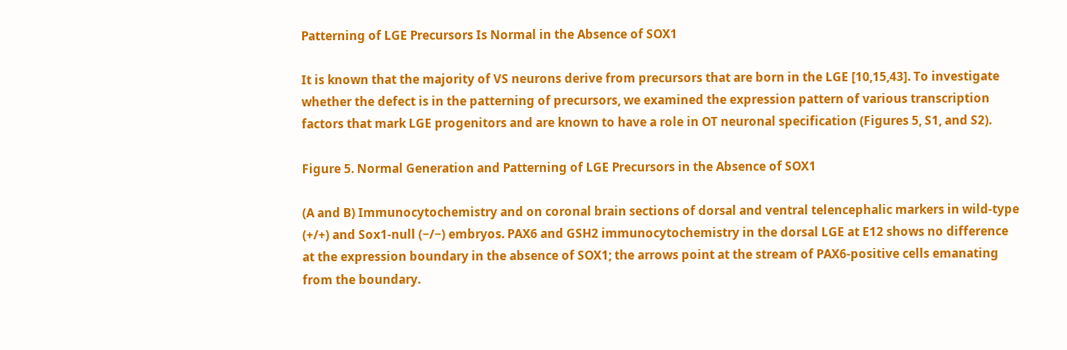Patterning of LGE Precursors Is Normal in the Absence of SOX1

It is known that the majority of VS neurons derive from precursors that are born in the LGE [10,15,43]. To investigate whether the defect is in the patterning of precursors, we examined the expression pattern of various transcription factors that mark LGE progenitors and are known to have a role in OT neuronal specification (Figures 5, S1, and S2).

Figure 5. Normal Generation and Patterning of LGE Precursors in the Absence of SOX1

(A and B) Immunocytochemistry and on coronal brain sections of dorsal and ventral telencephalic markers in wild-type (+/+) and Sox1-null (−/−) embryos. PAX6 and GSH2 immunocytochemistry in the dorsal LGE at E12 shows no difference at the expression boundary in the absence of SOX1; the arrows point at the stream of PAX6-positive cells emanating from the boundary.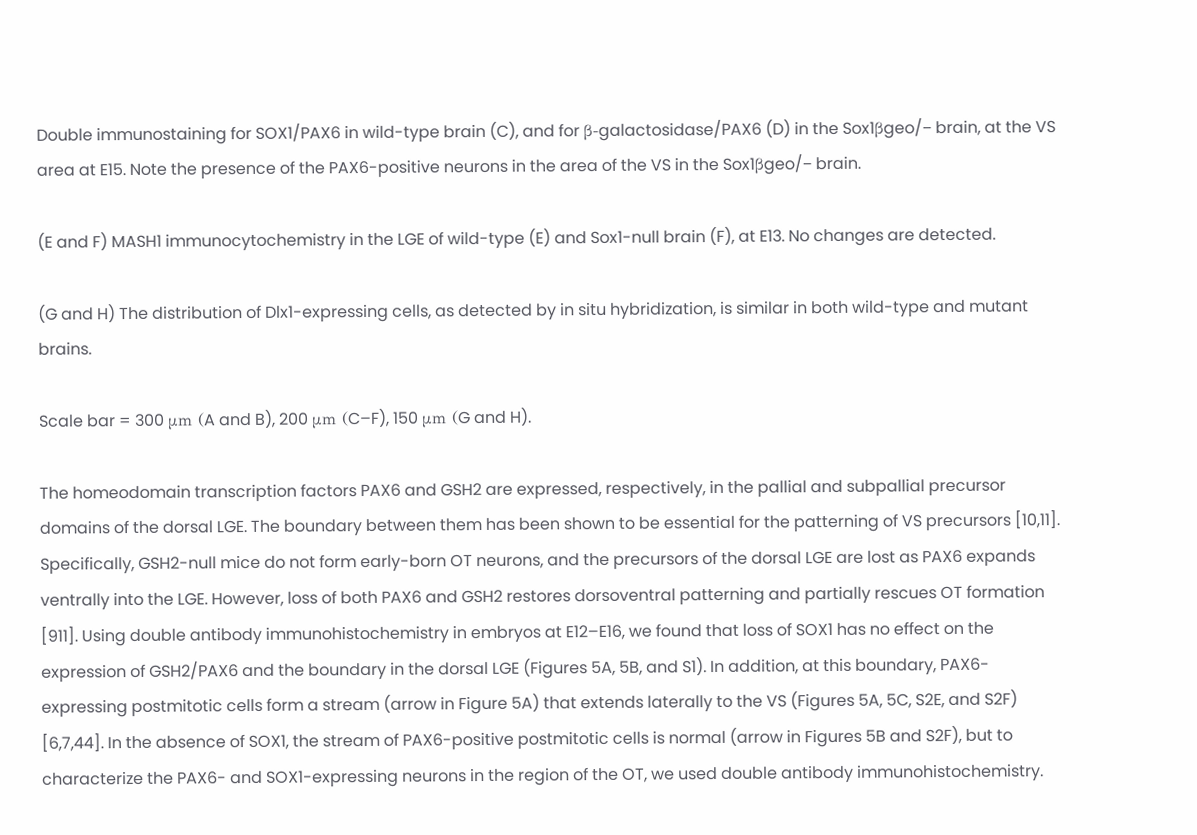Double immunostaining for SOX1/PAX6 in wild-type brain (C), and for β-galactosidase/PAX6 (D) in the Sox1βgeo/− brain, at the VS area at E15. Note the presence of the PAX6-positive neurons in the area of the VS in the Sox1βgeo/− brain.

(E and F) MASH1 immunocytochemistry in the LGE of wild-type (E) and Sox1-null brain (F), at E13. No changes are detected.

(G and H) The distribution of Dlx1-expressing cells, as detected by in situ hybridization, is similar in both wild-type and mutant brains.

Scale bar = 300 μm (A and B), 200 μm (C–F), 150 μm (G and H).

The homeodomain transcription factors PAX6 and GSH2 are expressed, respectively, in the pallial and subpallial precursor domains of the dorsal LGE. The boundary between them has been shown to be essential for the patterning of VS precursors [10,11]. Specifically, GSH2-null mice do not form early-born OT neurons, and the precursors of the dorsal LGE are lost as PAX6 expands ventrally into the LGE. However, loss of both PAX6 and GSH2 restores dorsoventral patterning and partially rescues OT formation [911]. Using double antibody immunohistochemistry in embryos at E12–E16, we found that loss of SOX1 has no effect on the expression of GSH2/PAX6 and the boundary in the dorsal LGE (Figures 5A, 5B, and S1). In addition, at this boundary, PAX6-expressing postmitotic cells form a stream (arrow in Figure 5A) that extends laterally to the VS (Figures 5A, 5C, S2E, and S2F) [6,7,44]. In the absence of SOX1, the stream of PAX6-positive postmitotic cells is normal (arrow in Figures 5B and S2F), but to characterize the PAX6- and SOX1-expressing neurons in the region of the OT, we used double antibody immunohistochemistry.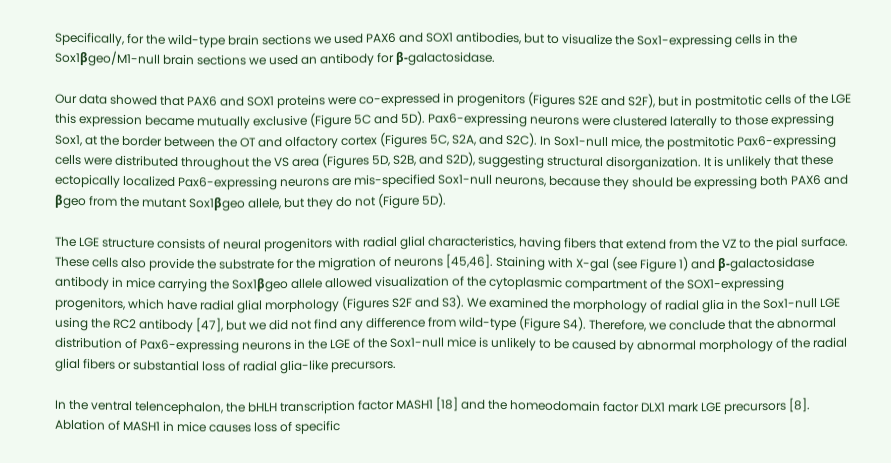Specifically, for the wild-type brain sections we used PAX6 and SOX1 antibodies, but to visualize the Sox1-expressing cells in the Sox1βgeo/M1-null brain sections we used an antibody for β-galactosidase.

Our data showed that PAX6 and SOX1 proteins were co-expressed in progenitors (Figures S2E and S2F), but in postmitotic cells of the LGE this expression became mutually exclusive (Figure 5C and 5D). Pax6-expressing neurons were clustered laterally to those expressing Sox1, at the border between the OT and olfactory cortex (Figures 5C, S2A, and S2C). In Sox1-null mice, the postmitotic Pax6-expressing cells were distributed throughout the VS area (Figures 5D, S2B, and S2D), suggesting structural disorganization. It is unlikely that these ectopically localized Pax6-expressing neurons are mis-specified Sox1-null neurons, because they should be expressing both PAX6 and βgeo from the mutant Sox1βgeo allele, but they do not (Figure 5D).

The LGE structure consists of neural progenitors with radial glial characteristics, having fibers that extend from the VZ to the pial surface. These cells also provide the substrate for the migration of neurons [45,46]. Staining with X-gal (see Figure 1) and β-galactosidase antibody in mice carrying the Sox1βgeo allele allowed visualization of the cytoplasmic compartment of the SOX1-expressing progenitors, which have radial glial morphology (Figures S2F and S3). We examined the morphology of radial glia in the Sox1-null LGE using the RC2 antibody [47], but we did not find any difference from wild-type (Figure S4). Therefore, we conclude that the abnormal distribution of Pax6-expressing neurons in the LGE of the Sox1-null mice is unlikely to be caused by abnormal morphology of the radial glial fibers or substantial loss of radial glia-like precursors.

In the ventral telencephalon, the bHLH transcription factor MASH1 [18] and the homeodomain factor DLX1 mark LGE precursors [8]. Ablation of MASH1 in mice causes loss of specific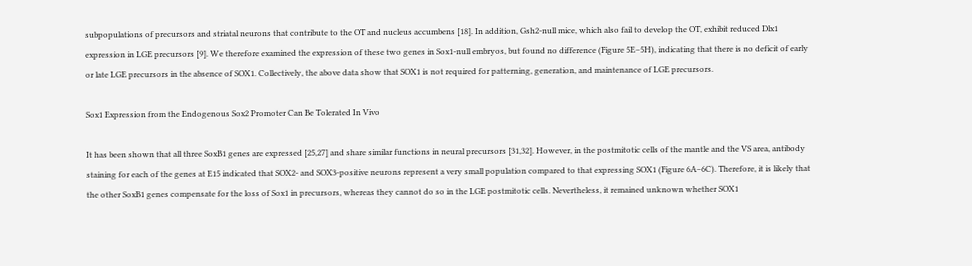subpopulations of precursors and striatal neurons that contribute to the OT and nucleus accumbens [18]. In addition, Gsh2-null mice, which also fail to develop the OT, exhibit reduced Dlx1 expression in LGE precursors [9]. We therefore examined the expression of these two genes in Sox1-null embryos, but found no difference (Figure 5E–5H), indicating that there is no deficit of early or late LGE precursors in the absence of SOX1. Collectively, the above data show that SOX1 is not required for patterning, generation, and maintenance of LGE precursors.

Sox1 Expression from the Endogenous Sox2 Promoter Can Be Tolerated In Vivo

It has been shown that all three SoxB1 genes are expressed [25,27] and share similar functions in neural precursors [31,32]. However, in the postmitotic cells of the mantle and the VS area, antibody staining for each of the genes at E15 indicated that SOX2- and SOX3-positive neurons represent a very small population compared to that expressing SOX1 (Figure 6A–6C). Therefore, it is likely that the other SoxB1 genes compensate for the loss of Sox1 in precursors, whereas they cannot do so in the LGE postmitotic cells. Nevertheless, it remained unknown whether SOX1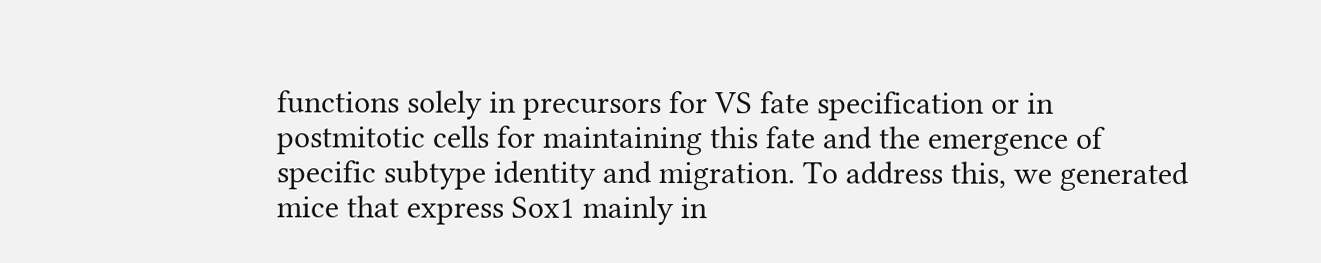functions solely in precursors for VS fate specification or in postmitotic cells for maintaining this fate and the emergence of specific subtype identity and migration. To address this, we generated mice that express Sox1 mainly in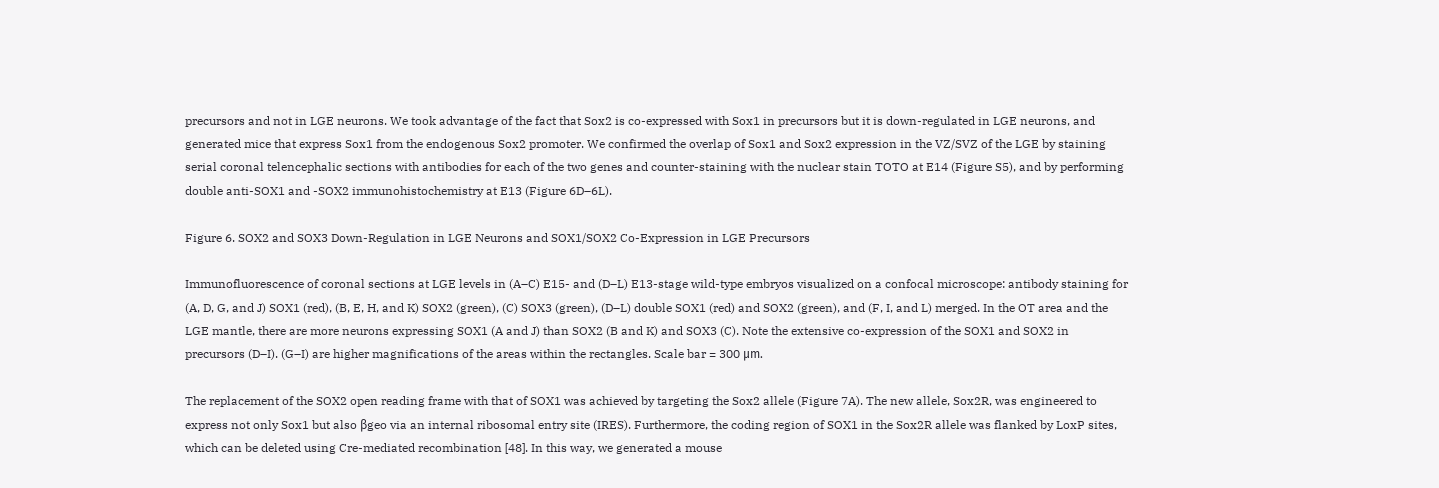precursors and not in LGE neurons. We took advantage of the fact that Sox2 is co-expressed with Sox1 in precursors but it is down-regulated in LGE neurons, and generated mice that express Sox1 from the endogenous Sox2 promoter. We confirmed the overlap of Sox1 and Sox2 expression in the VZ/SVZ of the LGE by staining serial coronal telencephalic sections with antibodies for each of the two genes and counter-staining with the nuclear stain TOTO at E14 (Figure S5), and by performing double anti-SOX1 and -SOX2 immunohistochemistry at E13 (Figure 6D–6L).

Figure 6. SOX2 and SOX3 Down-Regulation in LGE Neurons and SOX1/SOX2 Co-Expression in LGE Precursors

Immunofluorescence of coronal sections at LGE levels in (A–C) E15- and (D–L) E13-stage wild-type embryos visualized on a confocal microscope: antibody staining for (A, D, G, and J) SOX1 (red), (B, E, H, and K) SOX2 (green), (C) SOX3 (green), (D–L) double SOX1 (red) and SOX2 (green), and (F, I, and L) merged. In the OT area and the LGE mantle, there are more neurons expressing SOX1 (A and J) than SOX2 (B and K) and SOX3 (C). Note the extensive co-expression of the SOX1 and SOX2 in precursors (D–I). (G–I) are higher magnifications of the areas within the rectangles. Scale bar = 300 μm.

The replacement of the SOX2 open reading frame with that of SOX1 was achieved by targeting the Sox2 allele (Figure 7A). The new allele, Sox2R, was engineered to express not only Sox1 but also βgeo via an internal ribosomal entry site (IRES). Furthermore, the coding region of SOX1 in the Sox2R allele was flanked by LoxP sites, which can be deleted using Cre-mediated recombination [48]. In this way, we generated a mouse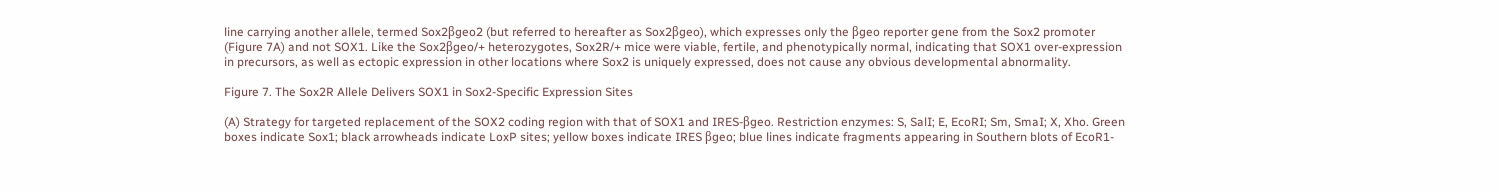line carrying another allele, termed Sox2βgeo2 (but referred to hereafter as Sox2βgeo), which expresses only the βgeo reporter gene from the Sox2 promoter (Figure 7A) and not SOX1. Like the Sox2βgeo/+ heterozygotes, Sox2R/+ mice were viable, fertile, and phenotypically normal, indicating that SOX1 over-expression in precursors, as well as ectopic expression in other locations where Sox2 is uniquely expressed, does not cause any obvious developmental abnormality.

Figure 7. The Sox2R Allele Delivers SOX1 in Sox2-Specific Expression Sites

(A) Strategy for targeted replacement of the SOX2 coding region with that of SOX1 and IRES-βgeo. Restriction enzymes: S, SalI; E, EcoRI; Sm, SmaI; X, Xho. Green boxes indicate Sox1; black arrowheads indicate LoxP sites; yellow boxes indicate IRES βgeo; blue lines indicate fragments appearing in Southern blots of EcoR1-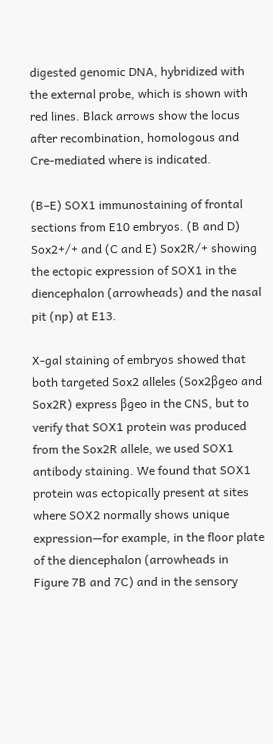digested genomic DNA, hybridized with the external probe, which is shown with red lines. Black arrows show the locus after recombination, homologous and Cre-mediated where is indicated.

(B–E) SOX1 immunostaining of frontal sections from E10 embryos. (B and D) Sox2+/+ and (C and E) Sox2R/+ showing the ectopic expression of SOX1 in the diencephalon (arrowheads) and the nasal pit (np) at E13.

X-gal staining of embryos showed that both targeted Sox2 alleles (Sox2βgeo and Sox2R) express βgeo in the CNS, but to verify that SOX1 protein was produced from the Sox2R allele, we used SOX1 antibody staining. We found that SOX1 protein was ectopically present at sites where SOX2 normally shows unique expression—for example, in the floor plate of the diencephalon (arrowheads in Figure 7B and 7C) and in the sensory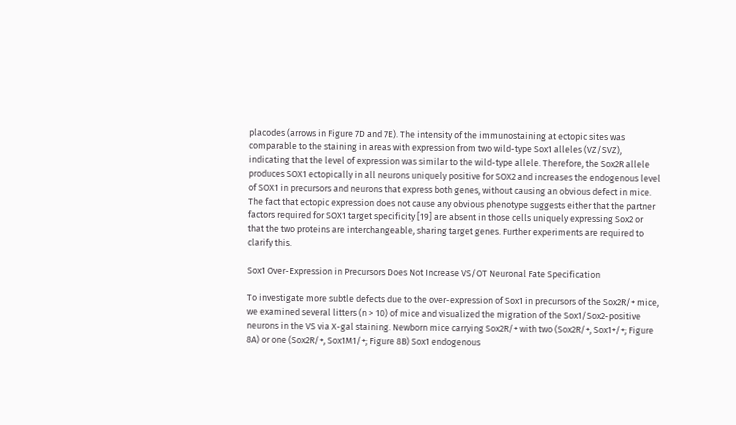placodes (arrows in Figure 7D and 7E). The intensity of the immunostaining at ectopic sites was comparable to the staining in areas with expression from two wild-type Sox1 alleles (VZ/SVZ), indicating that the level of expression was similar to the wild-type allele. Therefore, the Sox2R allele produces SOX1 ectopically in all neurons uniquely positive for SOX2 and increases the endogenous level of SOX1 in precursors and neurons that express both genes, without causing an obvious defect in mice. The fact that ectopic expression does not cause any obvious phenotype suggests either that the partner factors required for SOX1 target specificity [19] are absent in those cells uniquely expressing Sox2 or that the two proteins are interchangeable, sharing target genes. Further experiments are required to clarify this.

Sox1 Over-Expression in Precursors Does Not Increase VS/OT Neuronal Fate Specification

To investigate more subtle defects due to the over-expression of Sox1 in precursors of the Sox2R/+ mice, we examined several litters (n > 10) of mice and visualized the migration of the Sox1/Sox2-positive neurons in the VS via X-gal staining. Newborn mice carrying Sox2R/+ with two (Sox2R/+, Sox1+/+; Figure 8A) or one (Sox2R/+, Sox1M1/+; Figure 8B) Sox1 endogenous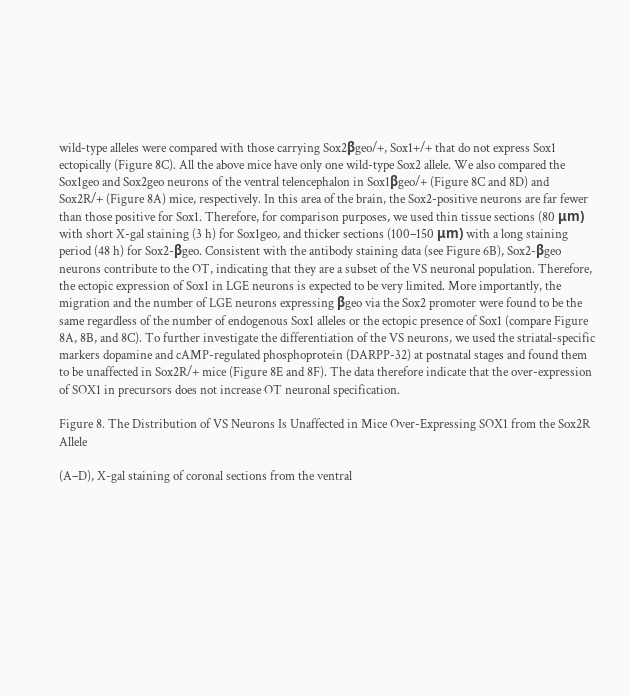wild-type alleles were compared with those carrying Sox2βgeo/+, Sox1+/+ that do not express Sox1 ectopically (Figure 8C). All the above mice have only one wild-type Sox2 allele. We also compared the Sox1geo and Sox2geo neurons of the ventral telencephalon in Sox1βgeo/+ (Figure 8C and 8D) and Sox2R/+ (Figure 8A) mice, respectively. In this area of the brain, the Sox2-positive neurons are far fewer than those positive for Sox1. Therefore, for comparison purposes, we used thin tissue sections (80 μm) with short X-gal staining (3 h) for Sox1geo, and thicker sections (100–150 μm) with a long staining period (48 h) for Sox2-βgeo. Consistent with the antibody staining data (see Figure 6B), Sox2-βgeo neurons contribute to the OT, indicating that they are a subset of the VS neuronal population. Therefore, the ectopic expression of Sox1 in LGE neurons is expected to be very limited. More importantly, the migration and the number of LGE neurons expressing βgeo via the Sox2 promoter were found to be the same regardless of the number of endogenous Sox1 alleles or the ectopic presence of Sox1 (compare Figure 8A, 8B, and 8C). To further investigate the differentiation of the VS neurons, we used the striatal-specific markers dopamine and cAMP-regulated phosphoprotein (DARPP-32) at postnatal stages and found them to be unaffected in Sox2R/+ mice (Figure 8E and 8F). The data therefore indicate that the over-expression of SOX1 in precursors does not increase OT neuronal specification.

Figure 8. The Distribution of VS Neurons Is Unaffected in Mice Over-Expressing SOX1 from the Sox2R Allele

(A–D), X-gal staining of coronal sections from the ventral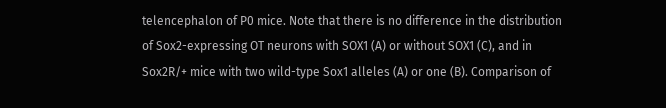telencephalon of P0 mice. Note that there is no difference in the distribution of Sox2-expressing OT neurons with SOX1 (A) or without SOX1 (C), and in Sox2R/+ mice with two wild-type Sox1 alleles (A) or one (B). Comparison of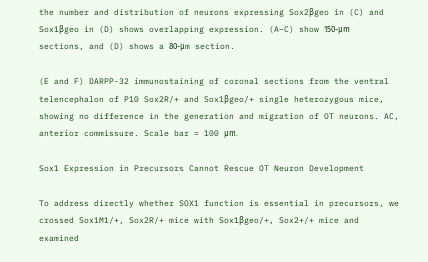the number and distribution of neurons expressing Sox2βgeo in (C) and Sox1βgeo in (D) shows overlapping expression. (A–C) show 150-μm sections, and (D) shows a 80-μm section.

(E and F) DARPP-32 immunostaining of coronal sections from the ventral telencephalon of P10 Sox2R/+ and Sox1βgeo/+ single heterozygous mice, showing no difference in the generation and migration of OT neurons. AC, anterior commissure. Scale bar = 100 μm.

Sox1 Expression in Precursors Cannot Rescue OT Neuron Development

To address directly whether SOX1 function is essential in precursors, we crossed Sox1M1/+, Sox2R/+ mice with Sox1βgeo/+, Sox2+/+ mice and examined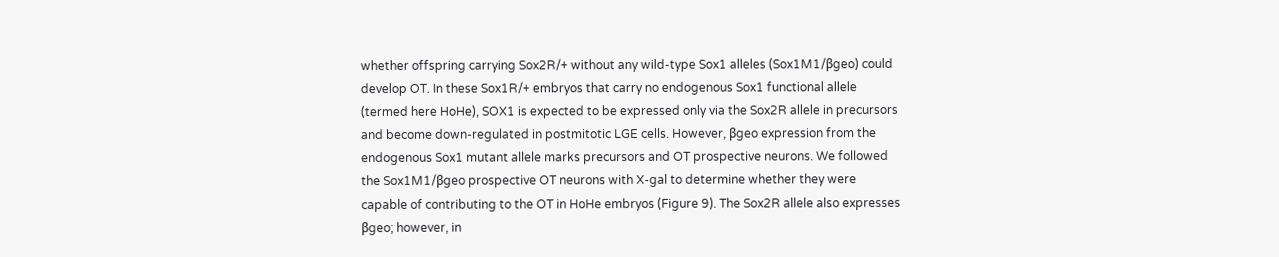whether offspring carrying Sox2R/+ without any wild-type Sox1 alleles (Sox1M1/βgeo) could develop OT. In these Sox1R/+ embryos that carry no endogenous Sox1 functional allele (termed here HoHe), SOX1 is expected to be expressed only via the Sox2R allele in precursors and become down-regulated in postmitotic LGE cells. However, βgeo expression from the endogenous Sox1 mutant allele marks precursors and OT prospective neurons. We followed the Sox1M1/βgeo prospective OT neurons with X-gal to determine whether they were capable of contributing to the OT in HoHe embryos (Figure 9). The Sox2R allele also expresses βgeo; however, in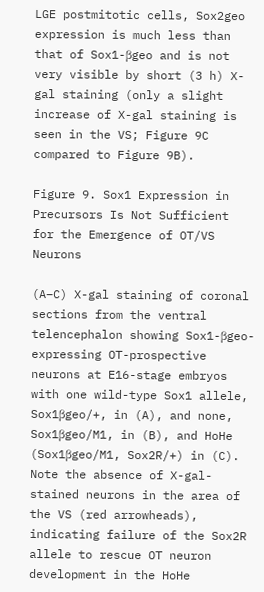LGE postmitotic cells, Sox2geo expression is much less than that of Sox1-βgeo and is not very visible by short (3 h) X-gal staining (only a slight increase of X-gal staining is seen in the VS; Figure 9C compared to Figure 9B).

Figure 9. Sox1 Expression in Precursors Is Not Sufficient for the Emergence of OT/VS Neurons

(A–C) X-gal staining of coronal sections from the ventral telencephalon showing Sox1-βgeo-expressing OT-prospective neurons at E16-stage embryos with one wild-type Sox1 allele, Sox1βgeo/+, in (A), and none, Sox1βgeo/M1, in (B), and HoHe (Sox1βgeo/M1, Sox2R/+) in (C). Note the absence of X-gal-stained neurons in the area of the VS (red arrowheads), indicating failure of the Sox2R allele to rescue OT neuron development in the HoHe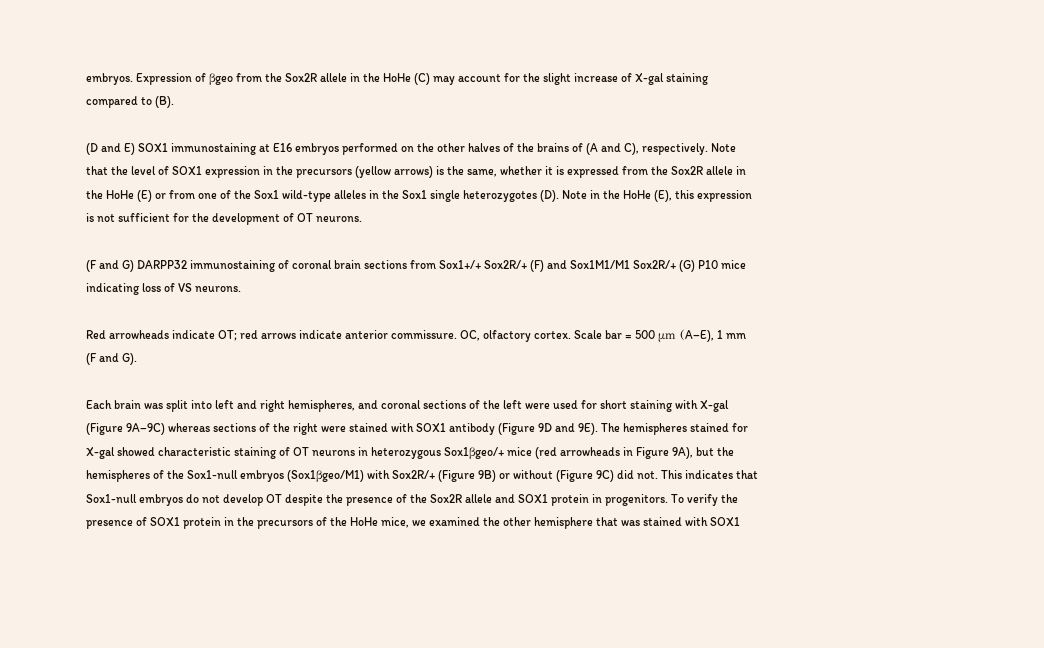embryos. Expression of βgeo from the Sox2R allele in the HoHe (C) may account for the slight increase of X-gal staining compared to (B).

(D and E) SOX1 immunostaining at E16 embryos performed on the other halves of the brains of (A and C), respectively. Note that the level of SOX1 expression in the precursors (yellow arrows) is the same, whether it is expressed from the Sox2R allele in the HoHe (E) or from one of the Sox1 wild-type alleles in the Sox1 single heterozygotes (D). Note in the HoHe (E), this expression is not sufficient for the development of OT neurons.

(F and G) DARPP32 immunostaining of coronal brain sections from Sox1+/+ Sox2R/+ (F) and Sox1M1/M1 Sox2R/+ (G) P10 mice indicating loss of VS neurons.

Red arrowheads indicate OT; red arrows indicate anterior commissure. OC, olfactory cortex. Scale bar = 500 μm (A–E), 1 mm (F and G).

Each brain was split into left and right hemispheres, and coronal sections of the left were used for short staining with X-gal (Figure 9A–9C) whereas sections of the right were stained with SOX1 antibody (Figure 9D and 9E). The hemispheres stained for X-gal showed characteristic staining of OT neurons in heterozygous Sox1βgeo/+ mice (red arrowheads in Figure 9A), but the hemispheres of the Sox1-null embryos (Sox1βgeo/M1) with Sox2R/+ (Figure 9B) or without (Figure 9C) did not. This indicates that Sox1-null embryos do not develop OT despite the presence of the Sox2R allele and SOX1 protein in progenitors. To verify the presence of SOX1 protein in the precursors of the HoHe mice, we examined the other hemisphere that was stained with SOX1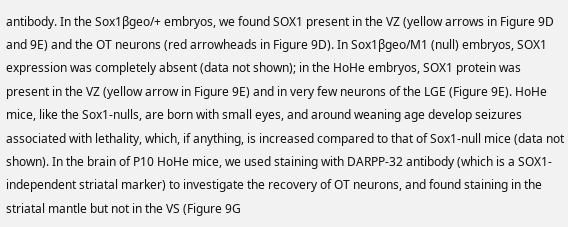antibody. In the Sox1βgeo/+ embryos, we found SOX1 present in the VZ (yellow arrows in Figure 9D and 9E) and the OT neurons (red arrowheads in Figure 9D). In Sox1βgeo/M1 (null) embryos, SOX1 expression was completely absent (data not shown); in the HoHe embryos, SOX1 protein was present in the VZ (yellow arrow in Figure 9E) and in very few neurons of the LGE (Figure 9E). HoHe mice, like the Sox1-nulls, are born with small eyes, and around weaning age develop seizures associated with lethality, which, if anything, is increased compared to that of Sox1-null mice (data not shown). In the brain of P10 HoHe mice, we used staining with DARPP-32 antibody (which is a SOX1-independent striatal marker) to investigate the recovery of OT neurons, and found staining in the striatal mantle but not in the VS (Figure 9G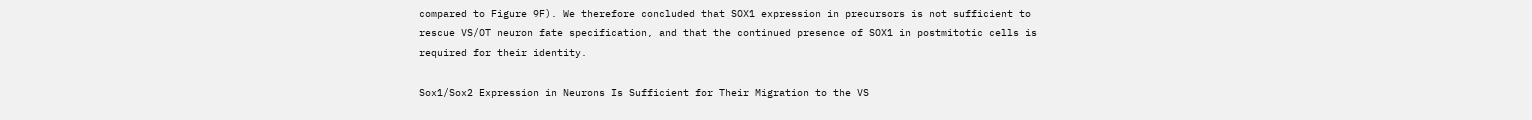compared to Figure 9F). We therefore concluded that SOX1 expression in precursors is not sufficient to rescue VS/OT neuron fate specification, and that the continued presence of SOX1 in postmitotic cells is required for their identity.

Sox1/Sox2 Expression in Neurons Is Sufficient for Their Migration to the VS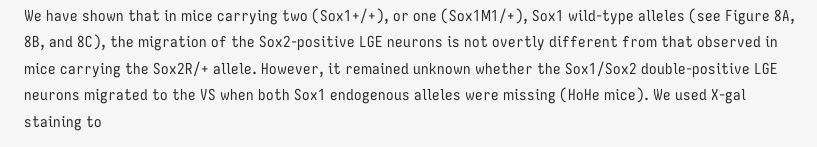We have shown that in mice carrying two (Sox1+/+), or one (Sox1M1/+), Sox1 wild-type alleles (see Figure 8A, 8B, and 8C), the migration of the Sox2-positive LGE neurons is not overtly different from that observed in mice carrying the Sox2R/+ allele. However, it remained unknown whether the Sox1/Sox2 double-positive LGE neurons migrated to the VS when both Sox1 endogenous alleles were missing (HoHe mice). We used X-gal staining to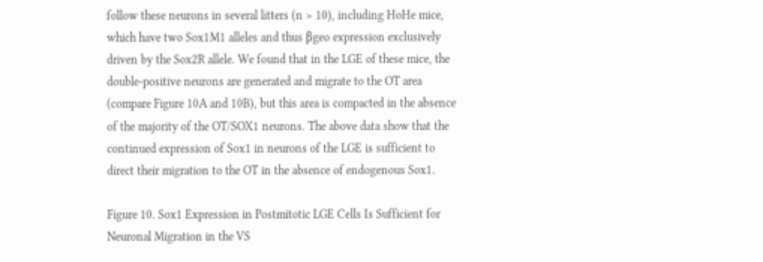follow these neurons in several litters (n > 10), including HoHe mice, which have two Sox1M1 alleles and thus βgeo expression exclusively driven by the Sox2R allele. We found that in the LGE of these mice, the double-positive neurons are generated and migrate to the OT area (compare Figure 10A and 10B), but this area is compacted in the absence of the majority of the OT/SOX1 neurons. The above data show that the continued expression of Sox1 in neurons of the LGE is sufficient to direct their migration to the OT in the absence of endogenous Sox1.

Figure 10. Sox1 Expression in Postmitotic LGE Cells Is Sufficient for Neuronal Migration in the VS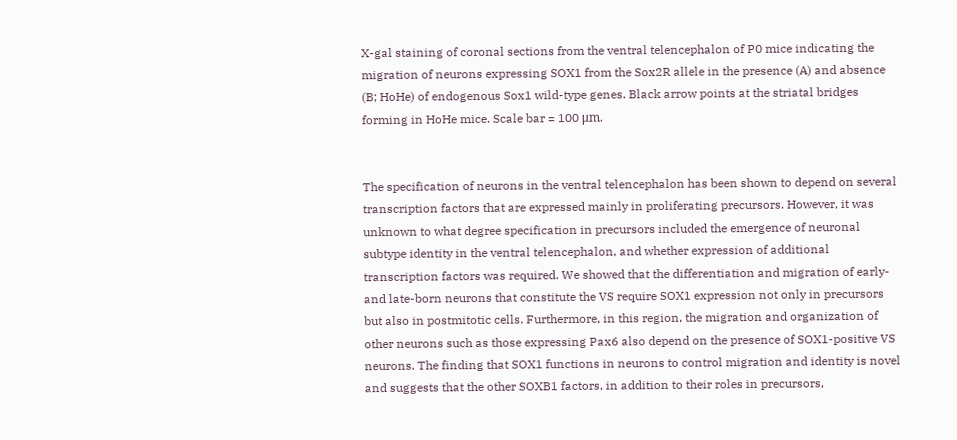X-gal staining of coronal sections from the ventral telencephalon of P0 mice indicating the migration of neurons expressing SOX1 from the Sox2R allele in the presence (A) and absence (B; HoHe) of endogenous Sox1 wild-type genes. Black arrow points at the striatal bridges forming in HoHe mice. Scale bar = 100 μm.


The specification of neurons in the ventral telencephalon has been shown to depend on several transcription factors that are expressed mainly in proliferating precursors. However, it was unknown to what degree specification in precursors included the emergence of neuronal subtype identity in the ventral telencephalon, and whether expression of additional transcription factors was required. We showed that the differentiation and migration of early- and late-born neurons that constitute the VS require SOX1 expression not only in precursors but also in postmitotic cells. Furthermore, in this region, the migration and organization of other neurons such as those expressing Pax6 also depend on the presence of SOX1-positive VS neurons. The finding that SOX1 functions in neurons to control migration and identity is novel and suggests that the other SOXB1 factors, in addition to their roles in precursors,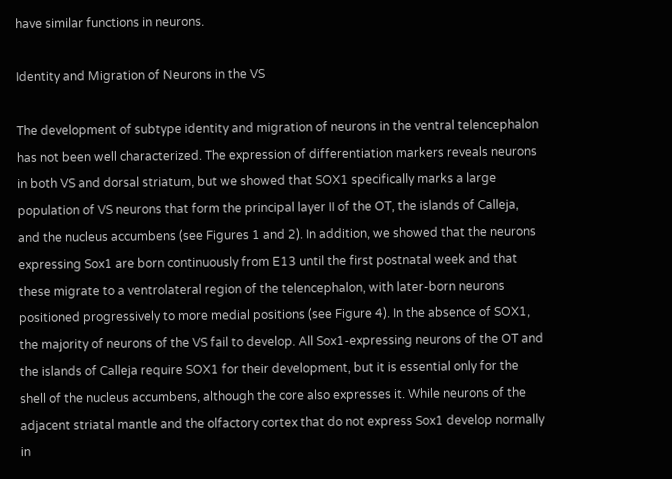have similar functions in neurons.

Identity and Migration of Neurons in the VS

The development of subtype identity and migration of neurons in the ventral telencephalon has not been well characterized. The expression of differentiation markers reveals neurons in both VS and dorsal striatum, but we showed that SOX1 specifically marks a large population of VS neurons that form the principal layer II of the OT, the islands of Calleja, and the nucleus accumbens (see Figures 1 and 2). In addition, we showed that the neurons expressing Sox1 are born continuously from E13 until the first postnatal week and that these migrate to a ventrolateral region of the telencephalon, with later-born neurons positioned progressively to more medial positions (see Figure 4). In the absence of SOX1, the majority of neurons of the VS fail to develop. All Sox1-expressing neurons of the OT and the islands of Calleja require SOX1 for their development, but it is essential only for the shell of the nucleus accumbens, although the core also expresses it. While neurons of the adjacent striatal mantle and the olfactory cortex that do not express Sox1 develop normally in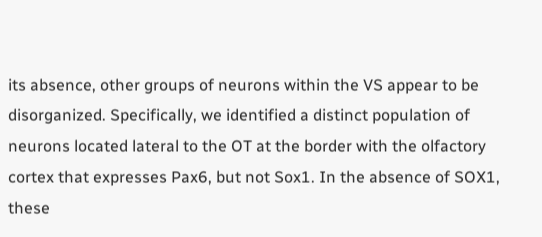its absence, other groups of neurons within the VS appear to be disorganized. Specifically, we identified a distinct population of neurons located lateral to the OT at the border with the olfactory cortex that expresses Pax6, but not Sox1. In the absence of SOX1, these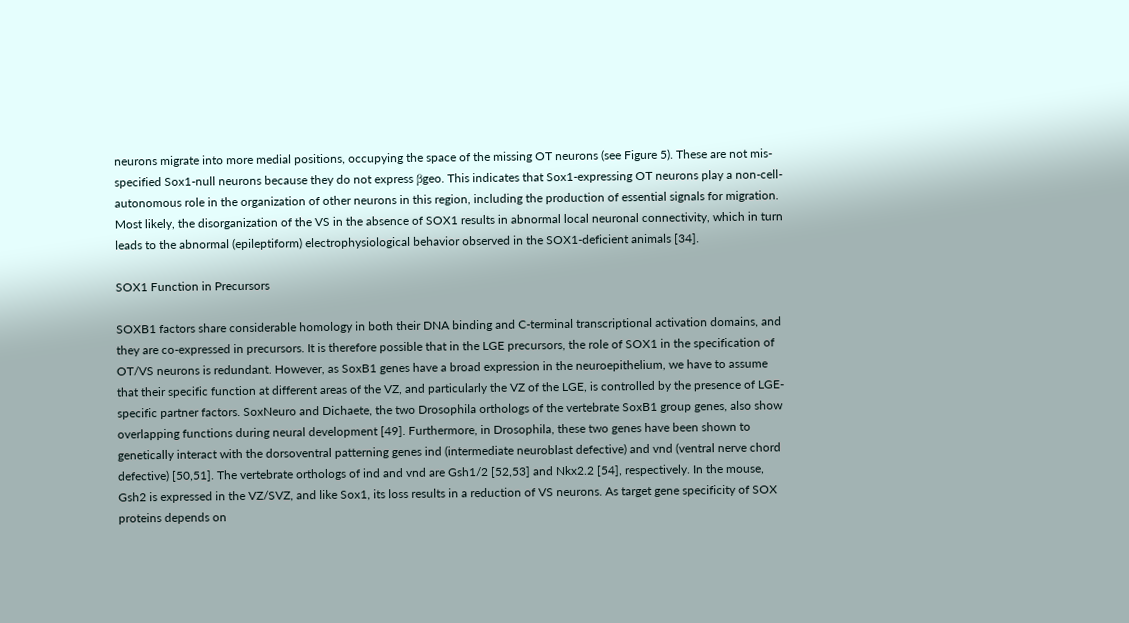neurons migrate into more medial positions, occupying the space of the missing OT neurons (see Figure 5). These are not mis-specified Sox1-null neurons because they do not express βgeo. This indicates that Sox1-expressing OT neurons play a non-cell-autonomous role in the organization of other neurons in this region, including the production of essential signals for migration. Most likely, the disorganization of the VS in the absence of SOX1 results in abnormal local neuronal connectivity, which in turn leads to the abnormal (epileptiform) electrophysiological behavior observed in the SOX1-deficient animals [34].

SOX1 Function in Precursors

SOXB1 factors share considerable homology in both their DNA binding and C-terminal transcriptional activation domains, and they are co-expressed in precursors. It is therefore possible that in the LGE precursors, the role of SOX1 in the specification of OT/VS neurons is redundant. However, as SoxB1 genes have a broad expression in the neuroepithelium, we have to assume that their specific function at different areas of the VZ, and particularly the VZ of the LGE, is controlled by the presence of LGE-specific partner factors. SoxNeuro and Dichaete, the two Drosophila orthologs of the vertebrate SoxB1 group genes, also show overlapping functions during neural development [49]. Furthermore, in Drosophila, these two genes have been shown to genetically interact with the dorsoventral patterning genes ind (intermediate neuroblast defective) and vnd (ventral nerve chord defective) [50,51]. The vertebrate orthologs of ind and vnd are Gsh1/2 [52,53] and Nkx2.2 [54], respectively. In the mouse, Gsh2 is expressed in the VZ/SVZ, and like Sox1, its loss results in a reduction of VS neurons. As target gene specificity of SOX proteins depends on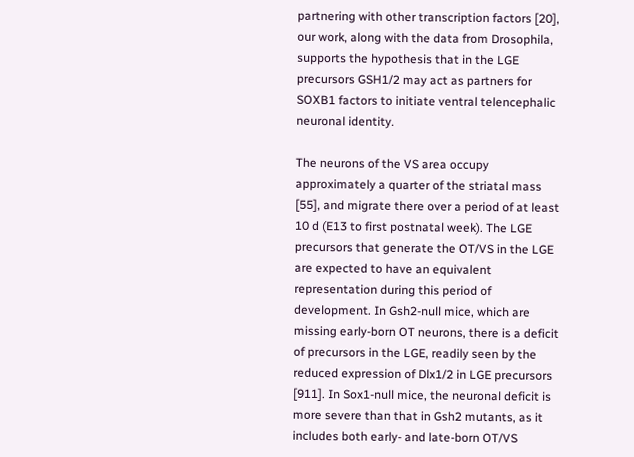partnering with other transcription factors [20], our work, along with the data from Drosophila, supports the hypothesis that in the LGE precursors GSH1/2 may act as partners for SOXB1 factors to initiate ventral telencephalic neuronal identity.

The neurons of the VS area occupy approximately a quarter of the striatal mass [55], and migrate there over a period of at least 10 d (E13 to first postnatal week). The LGE precursors that generate the OT/VS in the LGE are expected to have an equivalent representation during this period of development. In Gsh2-null mice, which are missing early-born OT neurons, there is a deficit of precursors in the LGE, readily seen by the reduced expression of Dlx1/2 in LGE precursors [911]. In Sox1-null mice, the neuronal deficit is more severe than that in Gsh2 mutants, as it includes both early- and late-born OT/VS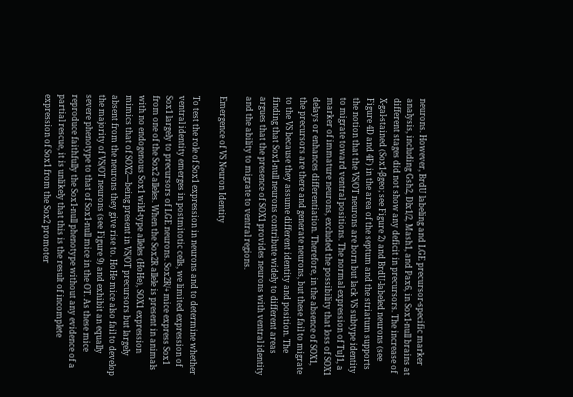neurons. However, BrdU labeling and LGE precursor-specific marker analysis, including Gsh2, Dlx1/2, Mash1, and Pax6, in Sox1-null brains at different stages did not show any deficit in precursors. The increase of X-gal-stained (Sox1-βgeo; see Figure 2) and BrdU-labeled neurons (see Figure 4D and 4F) in the area of the septum and the striatum supports the notion that the VS/OT neurons are born but lack VS subtype identity to migrate toward ventral positions. The normal expression of TuJ1, a marker of immature neurons, excluded the possibility that loss of SOX1 delays or enhances differentiation. Therefore, in the absence of SOX1, the precursors are there and generate neurons, but these fail to migrate to the VS because they assume different identity and position. The finding that Sox1-null neurons contribute widely to different areas argues that the presence of SOX1 provides neurons with ventral identity and the ability to migrate to ventral regions.

Emergence of VS Neuron Identity

To test the role of Sox1 expression in neurons and to determine whether ventral identity emerges in postmitotic cells, we limited expression of Sox1 largely to precursors of LGE neurons. Sox2R/+ mice express Sox1 from one of the Sox2 alleles. When the Sox2R allele is present in animals with no endogenous Sox1 wild-type alleles (HoHe), SOX1 expression mimics that of SOX2—being present in VS/OT precursors but largely absent from the neurons they give rise to. HoHe mice also fail to develop the majority of VS/OT neurons (see Figure 9) and exhibit an equally severe phenotype to that of Sox1-null mice in the OT. As these mice reproduce faithfully the Sox1-null phenotype without any evidence of a partial rescue, it is unlikely that this is the result of incomplete expression of Sox1 from the Sox2 promoter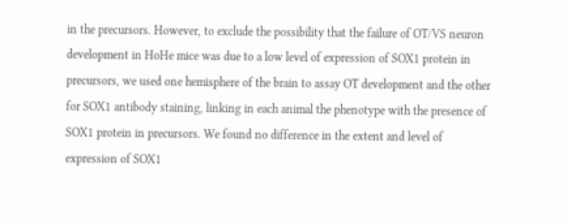in the precursors. However, to exclude the possibility that the failure of OT/VS neuron development in HoHe mice was due to a low level of expression of SOX1 protein in precursors, we used one hemisphere of the brain to assay OT development and the other for SOX1 antibody staining, linking in each animal the phenotype with the presence of SOX1 protein in precursors. We found no difference in the extent and level of expression of SOX1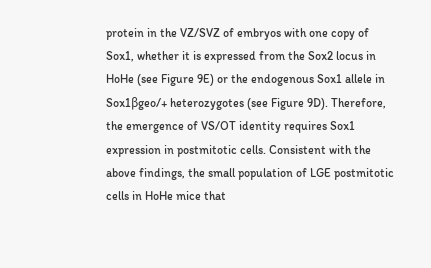protein in the VZ/SVZ of embryos with one copy of Sox1, whether it is expressed from the Sox2 locus in HoHe (see Figure 9E) or the endogenous Sox1 allele in Sox1βgeo/+ heterozygotes (see Figure 9D). Therefore, the emergence of VS/OT identity requires Sox1 expression in postmitotic cells. Consistent with the above findings, the small population of LGE postmitotic cells in HoHe mice that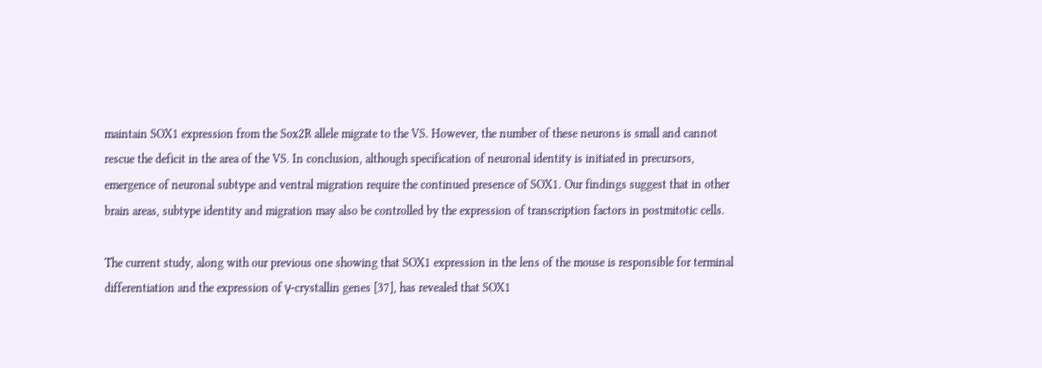maintain SOX1 expression from the Sox2R allele migrate to the VS. However, the number of these neurons is small and cannot rescue the deficit in the area of the VS. In conclusion, although specification of neuronal identity is initiated in precursors, emergence of neuronal subtype and ventral migration require the continued presence of SOX1. Our findings suggest that in other brain areas, subtype identity and migration may also be controlled by the expression of transcription factors in postmitotic cells.

The current study, along with our previous one showing that SOX1 expression in the lens of the mouse is responsible for terminal differentiation and the expression of γ-crystallin genes [37], has revealed that SOX1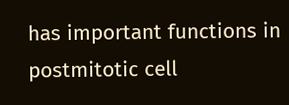has important functions in postmitotic cell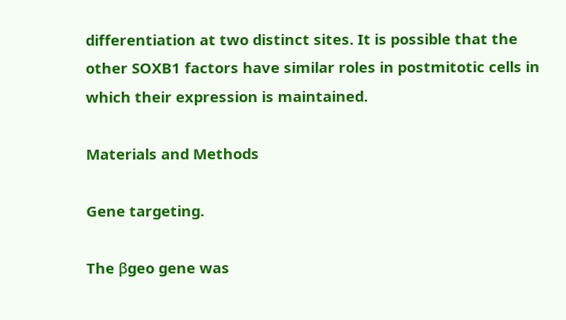differentiation at two distinct sites. It is possible that the other SOXB1 factors have similar roles in postmitotic cells in which their expression is maintained.

Materials and Methods

Gene targeting.

The βgeo gene was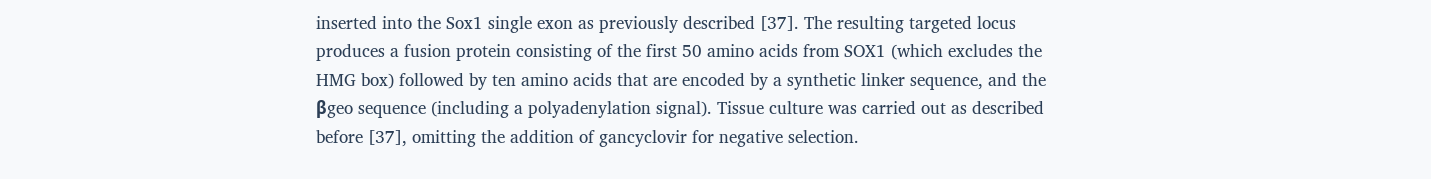inserted into the Sox1 single exon as previously described [37]. The resulting targeted locus produces a fusion protein consisting of the first 50 amino acids from SOX1 (which excludes the HMG box) followed by ten amino acids that are encoded by a synthetic linker sequence, and the βgeo sequence (including a polyadenylation signal). Tissue culture was carried out as described before [37], omitting the addition of gancyclovir for negative selection.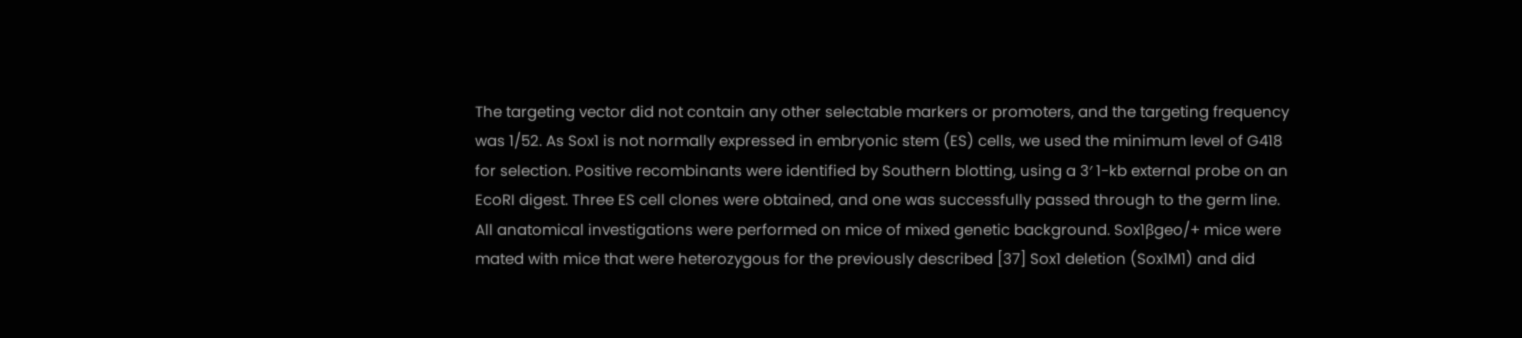The targeting vector did not contain any other selectable markers or promoters, and the targeting frequency was 1/52. As Sox1 is not normally expressed in embryonic stem (ES) cells, we used the minimum level of G418 for selection. Positive recombinants were identified by Southern blotting, using a 3′ 1-kb external probe on an EcoRI digest. Three ES cell clones were obtained, and one was successfully passed through to the germ line. All anatomical investigations were performed on mice of mixed genetic background. Sox1βgeo/+ mice were mated with mice that were heterozygous for the previously described [37] Sox1 deletion (Sox1M1) and did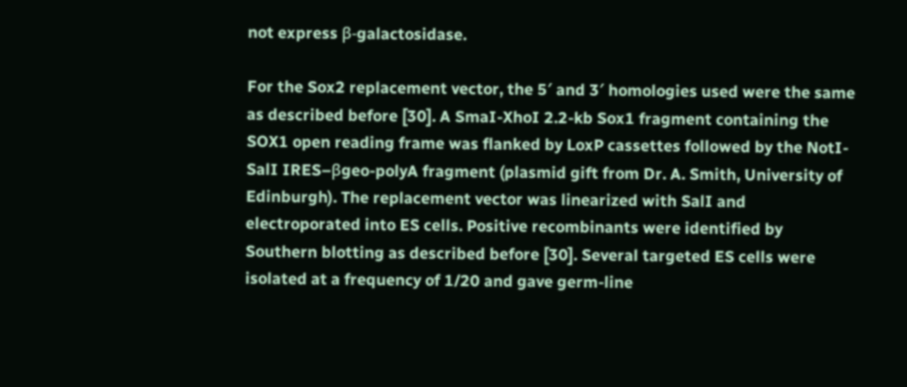not express β-galactosidase.

For the Sox2 replacement vector, the 5′ and 3′ homologies used were the same as described before [30]. A SmaI-XhoI 2.2-kb Sox1 fragment containing the SOX1 open reading frame was flanked by LoxP cassettes followed by the NotI-SalI IRES–βgeo-polyA fragment (plasmid gift from Dr. A. Smith, University of Edinburgh). The replacement vector was linearized with SalI and electroporated into ES cells. Positive recombinants were identified by Southern blotting as described before [30]. Several targeted ES cells were isolated at a frequency of 1/20 and gave germ-line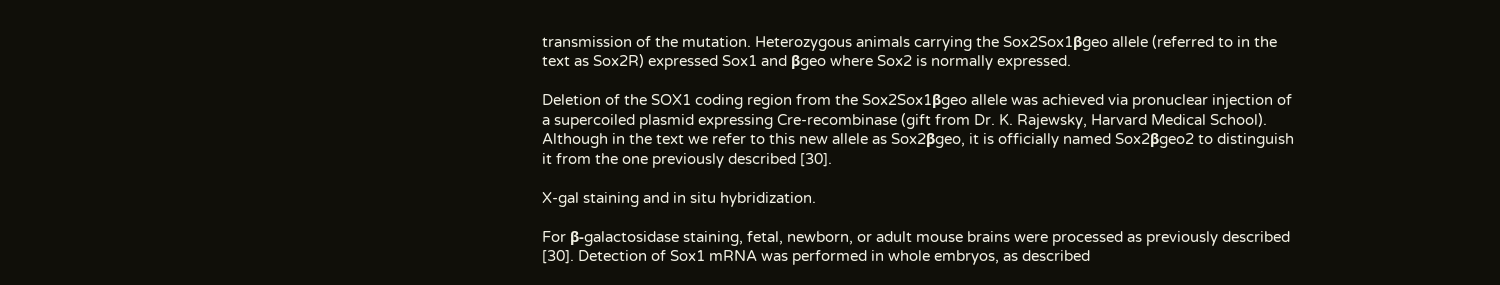transmission of the mutation. Heterozygous animals carrying the Sox2Sox1βgeo allele (referred to in the text as Sox2R) expressed Sox1 and βgeo where Sox2 is normally expressed.

Deletion of the SOX1 coding region from the Sox2Sox1βgeo allele was achieved via pronuclear injection of a supercoiled plasmid expressing Cre-recombinase (gift from Dr. K. Rajewsky, Harvard Medical School). Although in the text we refer to this new allele as Sox2βgeo, it is officially named Sox2βgeo2 to distinguish it from the one previously described [30].

X-gal staining and in situ hybridization.

For β-galactosidase staining, fetal, newborn, or adult mouse brains were processed as previously described [30]. Detection of Sox1 mRNA was performed in whole embryos, as described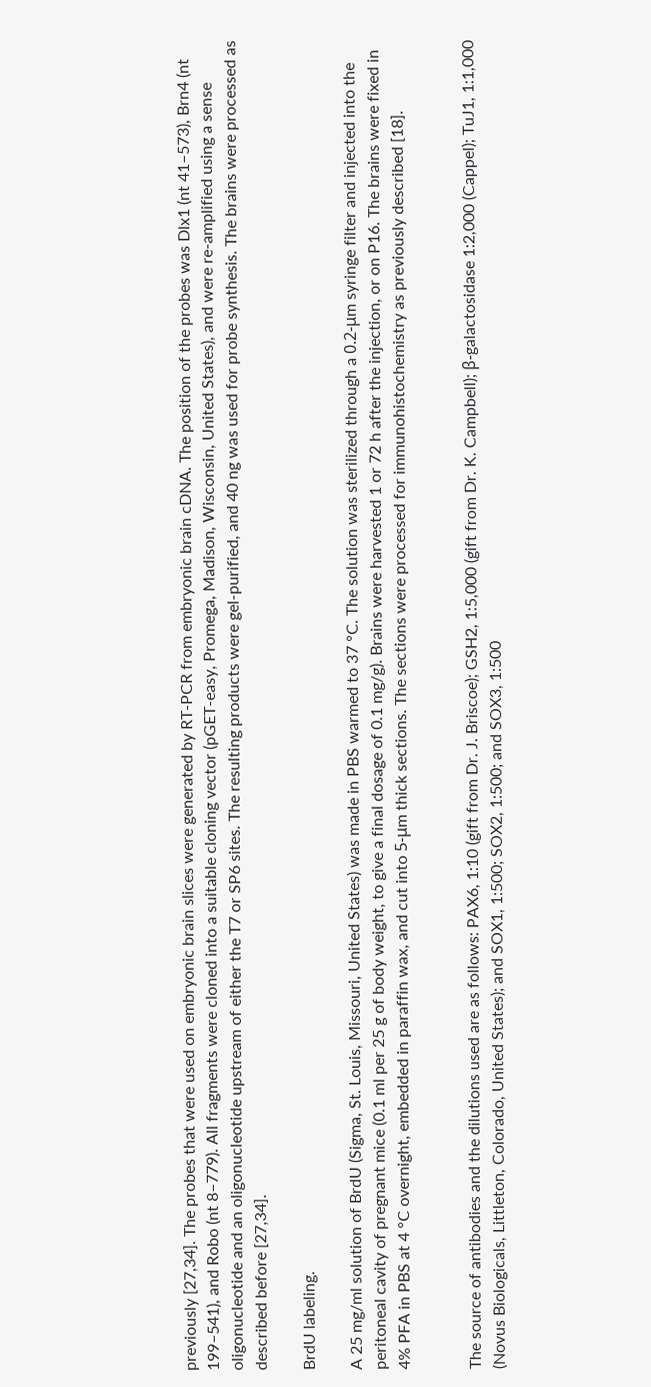previously [27,34]. The probes that were used on embryonic brain slices were generated by RT-PCR from embryonic brain cDNA. The position of the probes was Dlx1 (nt 41–573), Brn4 (nt 199–541), and Robo (nt 8–779). All fragments were cloned into a suitable cloning vector (pGET-easy, Promega, Madison, Wisconsin, United States), and were re-amplified using a sense oligonucleotide and an oligonucleotide upstream of either the T7 or SP6 sites. The resulting products were gel-purified, and 40 ng was used for probe synthesis. The brains were processed as described before [27,34].

BrdU labeling.

A 25 mg/ml solution of BrdU (Sigma, St. Louis, Missouri, United States) was made in PBS warmed to 37 °C. The solution was sterilized through a 0.2-μm syringe filter and injected into the peritoneal cavity of pregnant mice (0.1 ml per 25 g of body weight, to give a final dosage of 0.1 mg/g). Brains were harvested 1 or 72 h after the injection, or on P16. The brains were fixed in 4% PFA in PBS at 4 °C overnight, embedded in paraffin wax, and cut into 5-μm thick sections. The sections were processed for immunohistochemistry as previously described [18].


The source of antibodies and the dilutions used are as follows: PAX6, 1:10 (gift from Dr. J. Briscoe); GSH2, 1:5,000 (gift from Dr. K. Campbell); β-galactosidase 1:2,000 (Cappel); TuJ1, 1:1,000 (Novus Biologicals, Littleton, Colorado, United States); and SOX1, 1:500; SOX2, 1:500; and SOX3, 1:500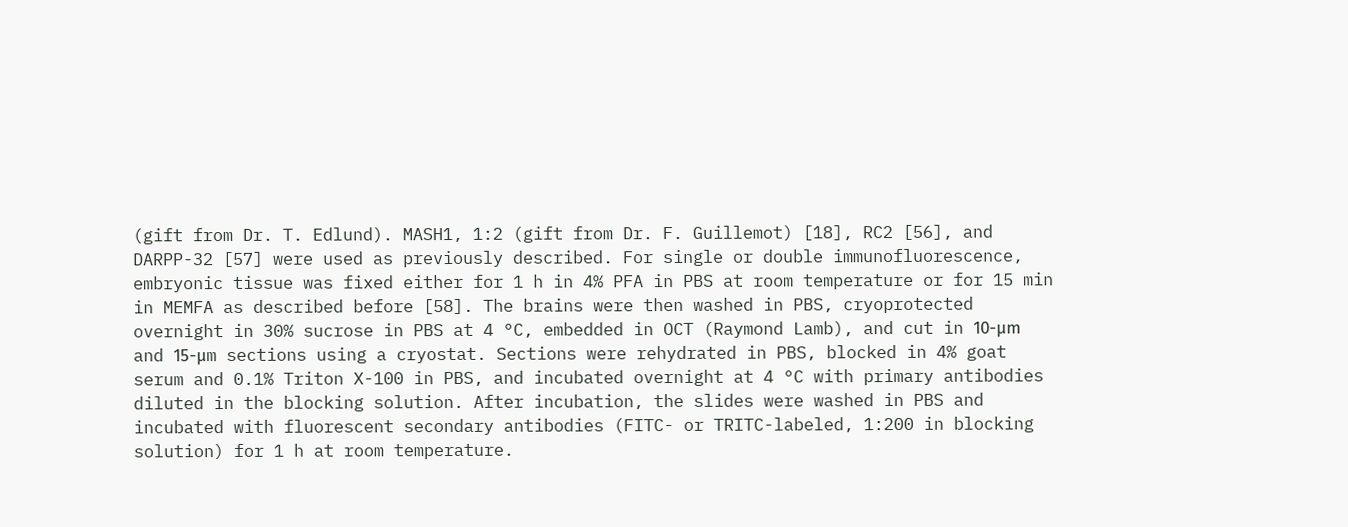(gift from Dr. T. Edlund). MASH1, 1:2 (gift from Dr. F. Guillemot) [18], RC2 [56], and DARPP-32 [57] were used as previously described. For single or double immunofluorescence, embryonic tissue was fixed either for 1 h in 4% PFA in PBS at room temperature or for 15 min in MEMFA as described before [58]. The brains were then washed in PBS, cryoprotected overnight in 30% sucrose in PBS at 4 °C, embedded in OCT (Raymond Lamb), and cut in 10-μm and 15-μm sections using a cryostat. Sections were rehydrated in PBS, blocked in 4% goat serum and 0.1% Triton X-100 in PBS, and incubated overnight at 4 °C with primary antibodies diluted in the blocking solution. After incubation, the slides were washed in PBS and incubated with fluorescent secondary antibodies (FITC- or TRITC-labeled, 1:200 in blocking solution) for 1 h at room temperature.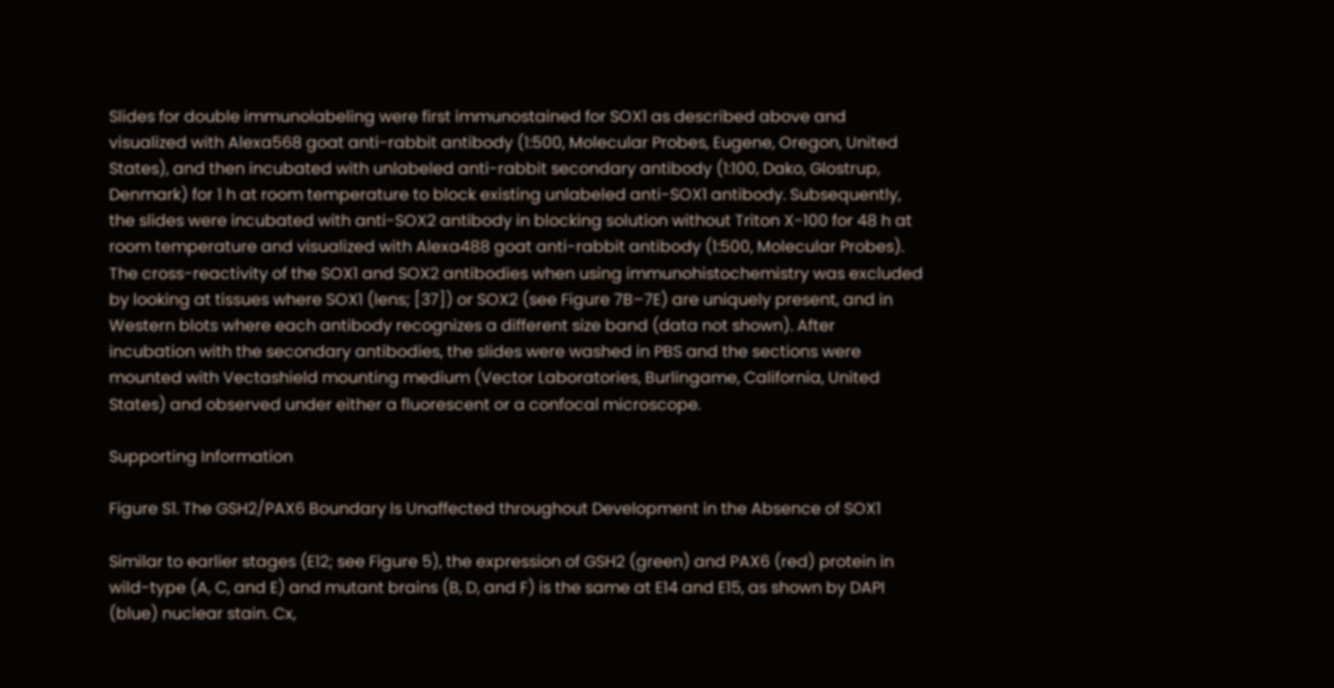Slides for double immunolabeling were first immunostained for SOX1 as described above and visualized with Alexa568 goat anti-rabbit antibody (1:500, Molecular Probes, Eugene, Oregon, United States), and then incubated with unlabeled anti-rabbit secondary antibody (1:100, Dako, Glostrup, Denmark) for 1 h at room temperature to block existing unlabeled anti-SOX1 antibody. Subsequently, the slides were incubated with anti-SOX2 antibody in blocking solution without Triton X-100 for 48 h at room temperature and visualized with Alexa488 goat anti-rabbit antibody (1:500, Molecular Probes). The cross-reactivity of the SOX1 and SOX2 antibodies when using immunohistochemistry was excluded by looking at tissues where SOX1 (lens; [37]) or SOX2 (see Figure 7B–7E) are uniquely present, and in Western blots where each antibody recognizes a different size band (data not shown). After incubation with the secondary antibodies, the slides were washed in PBS and the sections were mounted with Vectashield mounting medium (Vector Laboratories, Burlingame, California, United States) and observed under either a fluorescent or a confocal microscope.

Supporting Information

Figure S1. The GSH2/PAX6 Boundary Is Unaffected throughout Development in the Absence of SOX1

Similar to earlier stages (E12; see Figure 5), the expression of GSH2 (green) and PAX6 (red) protein in wild-type (A, C, and E) and mutant brains (B, D, and F) is the same at E14 and E15, as shown by DAPI (blue) nuclear stain. Cx,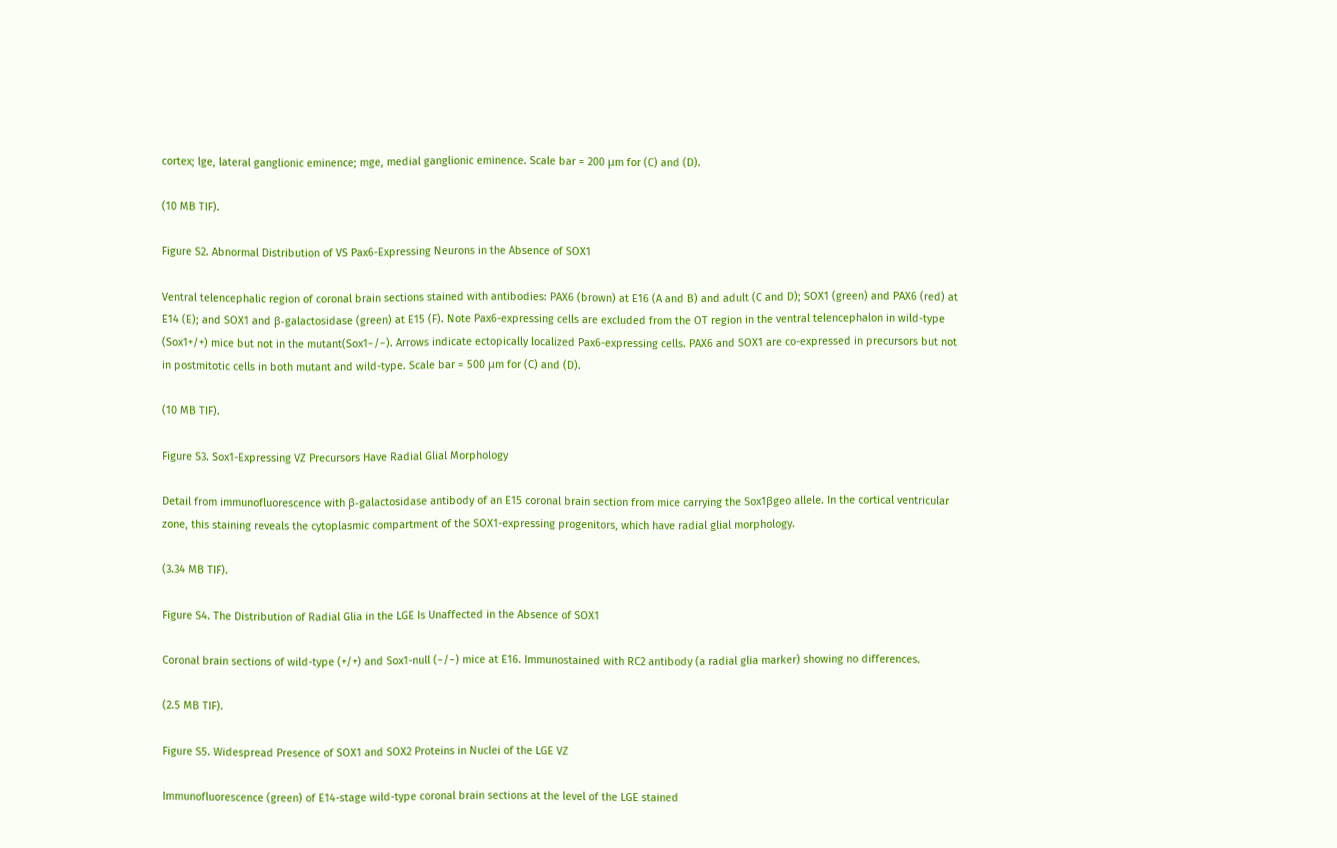cortex; lge, lateral ganglionic eminence; mge, medial ganglionic eminence. Scale bar = 200 μm for (C) and (D).

(10 MB TIF).

Figure S2. Abnormal Distribution of VS Pax6-Expressing Neurons in the Absence of SOX1

Ventral telencephalic region of coronal brain sections stained with antibodies: PAX6 (brown) at E16 (A and B) and adult (C and D); SOX1 (green) and PAX6 (red) at E14 (E); and SOX1 and β-galactosidase (green) at E15 (F). Note Pax6-expressing cells are excluded from the OT region in the ventral telencephalon in wild-type (Sox1+/+) mice but not in the mutant(Sox1−/−). Arrows indicate ectopically localized Pax6-expressing cells. PAX6 and SOX1 are co-expressed in precursors but not in postmitotic cells in both mutant and wild-type. Scale bar = 500 μm for (C) and (D).

(10 MB TIF).

Figure S3. Sox1-Expressing VZ Precursors Have Radial Glial Morphology

Detail from immunofluorescence with β-galactosidase antibody of an E15 coronal brain section from mice carrying the Sox1βgeo allele. In the cortical ventricular zone, this staining reveals the cytoplasmic compartment of the SOX1-expressing progenitors, which have radial glial morphology.

(3.34 MB TIF).

Figure S4. The Distribution of Radial Glia in the LGE Is Unaffected in the Absence of SOX1

Coronal brain sections of wild-type (+/+) and Sox1-null (−/−) mice at E16. Immunostained with RC2 antibody (a radial glia marker) showing no differences.

(2.5 MB TIF).

Figure S5. Widespread Presence of SOX1 and SOX2 Proteins in Nuclei of the LGE VZ

Immunofluorescence (green) of E14-stage wild-type coronal brain sections at the level of the LGE stained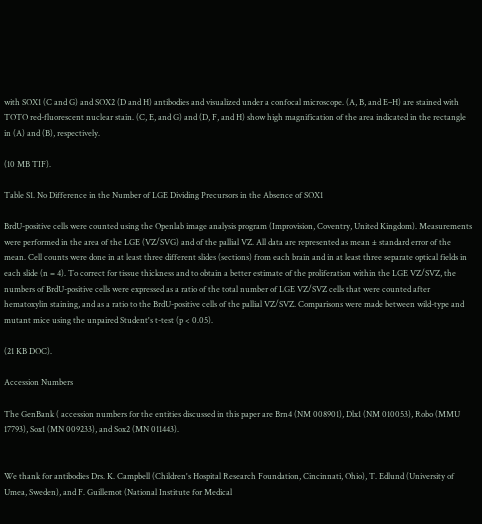with SOX1 (C and G) and SOX2 (D and H) antibodies and visualized under a confocal microscope. (A, B, and E–H) are stained with TOTO red-fluorescent nuclear stain. (C, E, and G) and (D, F, and H) show high magnification of the area indicated in the rectangle in (A) and (B), respectively.

(10 MB TIF).

Table S1. No Difference in the Number of LGE Dividing Precursors in the Absence of SOX1

BrdU-positive cells were counted using the Openlab image analysis program (Improvision, Coventry, United Kingdom). Measurements were performed in the area of the LGE (VZ/SVG) and of the pallial VZ. All data are represented as mean ± standard error of the mean. Cell counts were done in at least three different slides (sections) from each brain and in at least three separate optical fields in each slide (n = 4). To correct for tissue thickness and to obtain a better estimate of the proliferation within the LGE VZ/SVZ, the numbers of BrdU-positive cells were expressed as a ratio of the total number of LGE VZ/SVZ cells that were counted after hematoxylin staining, and as a ratio to the BrdU-positive cells of the pallial VZ/SVZ. Comparisons were made between wild-type and mutant mice using the unpaired Student's t-test (p < 0.05).

(21 KB DOC).

Accession Numbers

The GenBank ( accession numbers for the entities discussed in this paper are Brn4 (NM 008901), Dlx1 (NM 010053), Robo (MMU 17793), Sox1 (MN 009233), and Sox2 (MN 011443).


We thank for antibodies Drs. K. Campbell (Children's Hospital Research Foundation, Cincinnati, Ohio), T. Edlund (University of Umea, Sweden), and F. Guillemot (National Institute for Medical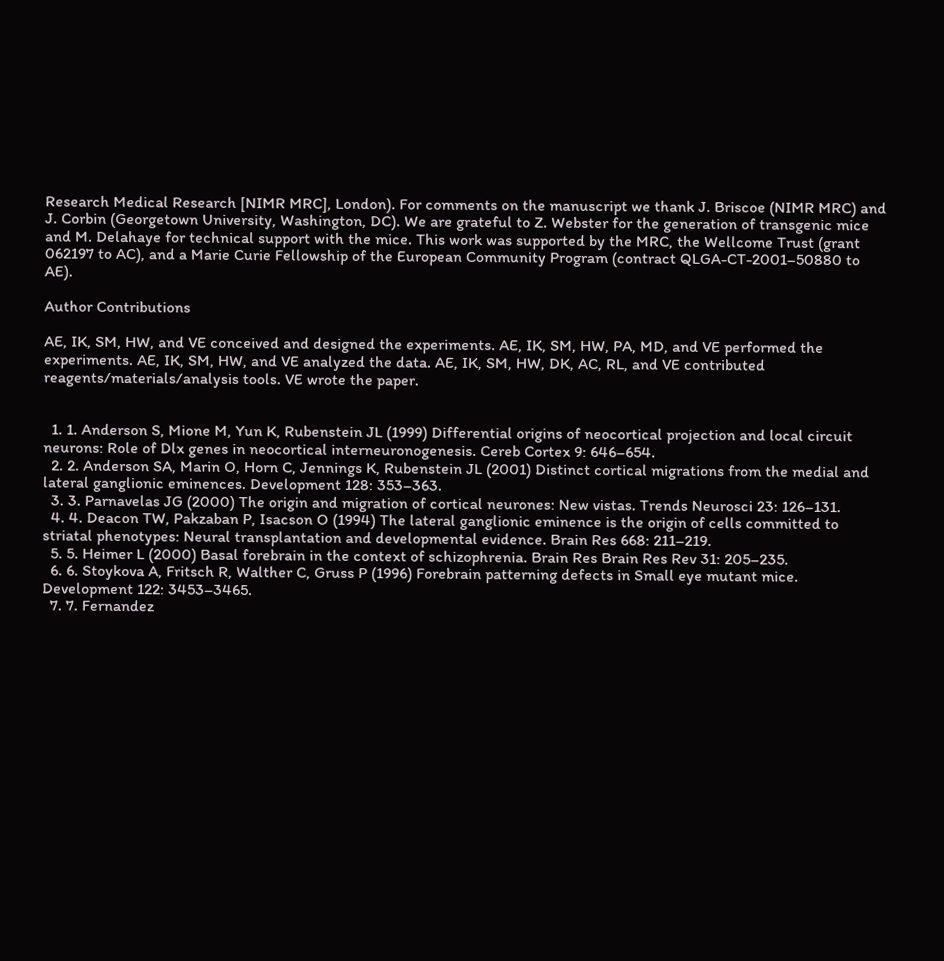Research Medical Research [NIMR MRC], London). For comments on the manuscript we thank J. Briscoe (NIMR MRC) and J. Corbin (Georgetown University, Washington, DC). We are grateful to Z. Webster for the generation of transgenic mice and M. Delahaye for technical support with the mice. This work was supported by the MRC, the Wellcome Trust (grant 062197 to AC), and a Marie Curie Fellowship of the European Community Program (contract QLGA-CT-2001–50880 to AE).

Author Contributions

AE, IK, SM, HW, and VE conceived and designed the experiments. AE, IK, SM, HW, PA, MD, and VE performed the experiments. AE, IK, SM, HW, and VE analyzed the data. AE, IK, SM, HW, DK, AC, RL, and VE contributed reagents/materials/analysis tools. VE wrote the paper.


  1. 1. Anderson S, Mione M, Yun K, Rubenstein JL (1999) Differential origins of neocortical projection and local circuit neurons: Role of Dlx genes in neocortical interneuronogenesis. Cereb Cortex 9: 646–654.
  2. 2. Anderson SA, Marin O, Horn C, Jennings K, Rubenstein JL (2001) Distinct cortical migrations from the medial and lateral ganglionic eminences. Development 128: 353–363.
  3. 3. Parnavelas JG (2000) The origin and migration of cortical neurones: New vistas. Trends Neurosci 23: 126–131.
  4. 4. Deacon TW, Pakzaban P, Isacson O (1994) The lateral ganglionic eminence is the origin of cells committed to striatal phenotypes: Neural transplantation and developmental evidence. Brain Res 668: 211–219.
  5. 5. Heimer L (2000) Basal forebrain in the context of schizophrenia. Brain Res Brain Res Rev 31: 205–235.
  6. 6. Stoykova A, Fritsch R, Walther C, Gruss P (1996) Forebrain patterning defects in Small eye mutant mice. Development 122: 3453–3465.
  7. 7. Fernandez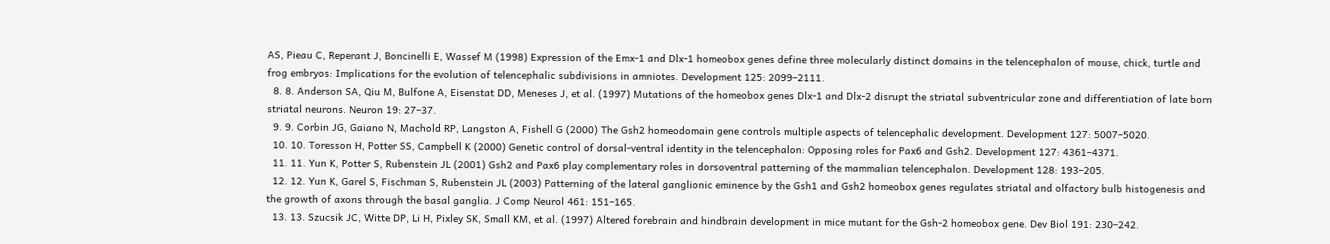AS, Pieau C, Reperant J, Boncinelli E, Wassef M (1998) Expression of the Emx-1 and Dlx-1 homeobox genes define three molecularly distinct domains in the telencephalon of mouse, chick, turtle and frog embryos: Implications for the evolution of telencephalic subdivisions in amniotes. Development 125: 2099–2111.
  8. 8. Anderson SA, Qiu M, Bulfone A, Eisenstat DD, Meneses J, et al. (1997) Mutations of the homeobox genes Dlx-1 and Dlx-2 disrupt the striatal subventricular zone and differentiation of late born striatal neurons. Neuron 19: 27–37.
  9. 9. Corbin JG, Gaiano N, Machold RP, Langston A, Fishell G (2000) The Gsh2 homeodomain gene controls multiple aspects of telencephalic development. Development 127: 5007–5020.
  10. 10. Toresson H, Potter SS, Campbell K (2000) Genetic control of dorsal-ventral identity in the telencephalon: Opposing roles for Pax6 and Gsh2. Development 127: 4361–4371.
  11. 11. Yun K, Potter S, Rubenstein JL (2001) Gsh2 and Pax6 play complementary roles in dorsoventral patterning of the mammalian telencephalon. Development 128: 193–205.
  12. 12. Yun K, Garel S, Fischman S, Rubenstein JL (2003) Patterning of the lateral ganglionic eminence by the Gsh1 and Gsh2 homeobox genes regulates striatal and olfactory bulb histogenesis and the growth of axons through the basal ganglia. J Comp Neurol 461: 151–165.
  13. 13. Szucsik JC, Witte DP, Li H, Pixley SK, Small KM, et al. (1997) Altered forebrain and hindbrain development in mice mutant for the Gsh-2 homeobox gene. Dev Biol 191: 230–242.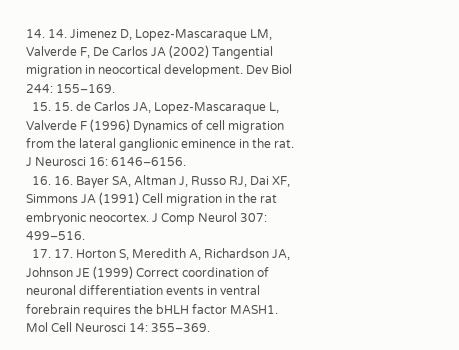14. 14. Jimenez D, Lopez-Mascaraque LM, Valverde F, De Carlos JA (2002) Tangential migration in neocortical development. Dev Biol 244: 155–169.
  15. 15. de Carlos JA, Lopez-Mascaraque L, Valverde F (1996) Dynamics of cell migration from the lateral ganglionic eminence in the rat. J Neurosci 16: 6146–6156.
  16. 16. Bayer SA, Altman J, Russo RJ, Dai XF, Simmons JA (1991) Cell migration in the rat embryonic neocortex. J Comp Neurol 307: 499–516.
  17. 17. Horton S, Meredith A, Richardson JA, Johnson JE (1999) Correct coordination of neuronal differentiation events in ventral forebrain requires the bHLH factor MASH1. Mol Cell Neurosci 14: 355–369.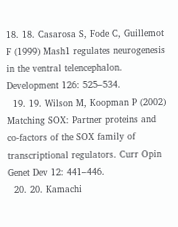18. 18. Casarosa S, Fode C, Guillemot F (1999) Mash1 regulates neurogenesis in the ventral telencephalon. Development 126: 525–534.
  19. 19. Wilson M, Koopman P (2002) Matching SOX: Partner proteins and co-factors of the SOX family of transcriptional regulators. Curr Opin Genet Dev 12: 441–446.
  20. 20. Kamachi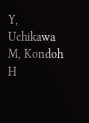Y, Uchikawa M, Kondoh H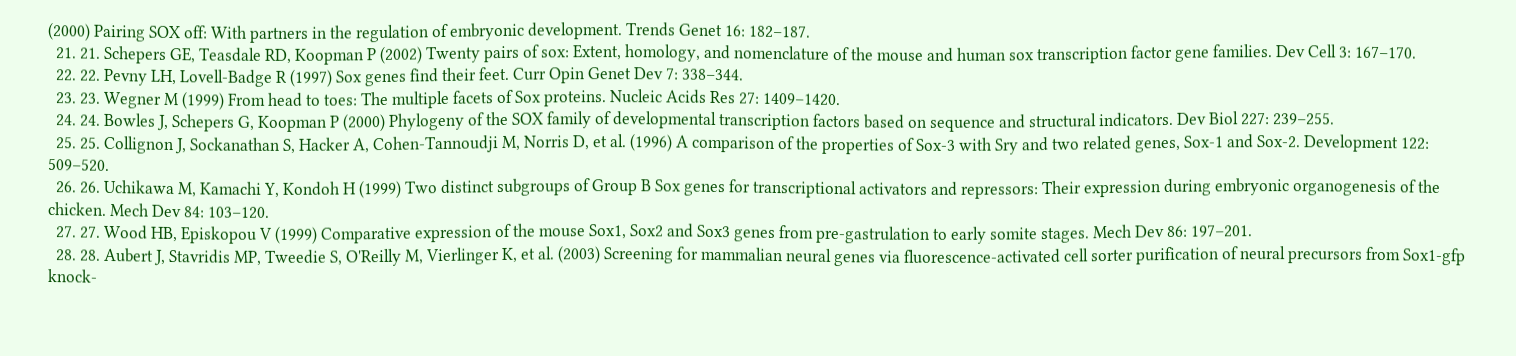(2000) Pairing SOX off: With partners in the regulation of embryonic development. Trends Genet 16: 182–187.
  21. 21. Schepers GE, Teasdale RD, Koopman P (2002) Twenty pairs of sox: Extent, homology, and nomenclature of the mouse and human sox transcription factor gene families. Dev Cell 3: 167–170.
  22. 22. Pevny LH, Lovell-Badge R (1997) Sox genes find their feet. Curr Opin Genet Dev 7: 338–344.
  23. 23. Wegner M (1999) From head to toes: The multiple facets of Sox proteins. Nucleic Acids Res 27: 1409–1420.
  24. 24. Bowles J, Schepers G, Koopman P (2000) Phylogeny of the SOX family of developmental transcription factors based on sequence and structural indicators. Dev Biol 227: 239–255.
  25. 25. Collignon J, Sockanathan S, Hacker A, Cohen-Tannoudji M, Norris D, et al. (1996) A comparison of the properties of Sox-3 with Sry and two related genes, Sox-1 and Sox-2. Development 122: 509–520.
  26. 26. Uchikawa M, Kamachi Y, Kondoh H (1999) Two distinct subgroups of Group B Sox genes for transcriptional activators and repressors: Their expression during embryonic organogenesis of the chicken. Mech Dev 84: 103–120.
  27. 27. Wood HB, Episkopou V (1999) Comparative expression of the mouse Sox1, Sox2 and Sox3 genes from pre-gastrulation to early somite stages. Mech Dev 86: 197–201.
  28. 28. Aubert J, Stavridis MP, Tweedie S, O'Reilly M, Vierlinger K, et al. (2003) Screening for mammalian neural genes via fluorescence-activated cell sorter purification of neural precursors from Sox1-gfp knock-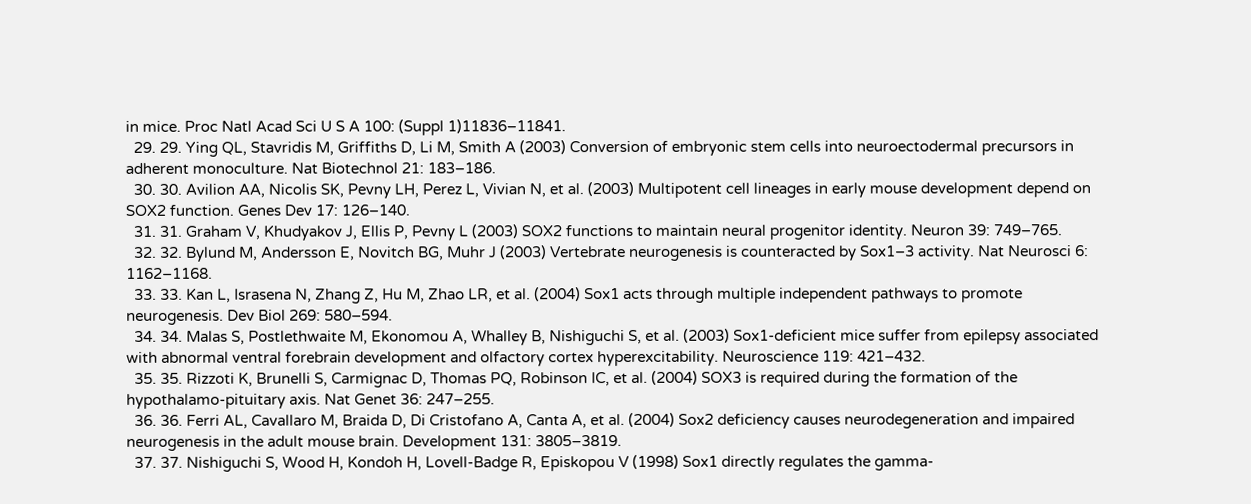in mice. Proc Natl Acad Sci U S A 100: (Suppl 1)11836–11841.
  29. 29. Ying QL, Stavridis M, Griffiths D, Li M, Smith A (2003) Conversion of embryonic stem cells into neuroectodermal precursors in adherent monoculture. Nat Biotechnol 21: 183–186.
  30. 30. Avilion AA, Nicolis SK, Pevny LH, Perez L, Vivian N, et al. (2003) Multipotent cell lineages in early mouse development depend on SOX2 function. Genes Dev 17: 126–140.
  31. 31. Graham V, Khudyakov J, Ellis P, Pevny L (2003) SOX2 functions to maintain neural progenitor identity. Neuron 39: 749–765.
  32. 32. Bylund M, Andersson E, Novitch BG, Muhr J (2003) Vertebrate neurogenesis is counteracted by Sox1–3 activity. Nat Neurosci 6: 1162–1168.
  33. 33. Kan L, Israsena N, Zhang Z, Hu M, Zhao LR, et al. (2004) Sox1 acts through multiple independent pathways to promote neurogenesis. Dev Biol 269: 580–594.
  34. 34. Malas S, Postlethwaite M, Ekonomou A, Whalley B, Nishiguchi S, et al. (2003) Sox1-deficient mice suffer from epilepsy associated with abnormal ventral forebrain development and olfactory cortex hyperexcitability. Neuroscience 119: 421–432.
  35. 35. Rizzoti K, Brunelli S, Carmignac D, Thomas PQ, Robinson IC, et al. (2004) SOX3 is required during the formation of the hypothalamo-pituitary axis. Nat Genet 36: 247–255.
  36. 36. Ferri AL, Cavallaro M, Braida D, Di Cristofano A, Canta A, et al. (2004) Sox2 deficiency causes neurodegeneration and impaired neurogenesis in the adult mouse brain. Development 131: 3805–3819.
  37. 37. Nishiguchi S, Wood H, Kondoh H, Lovell-Badge R, Episkopou V (1998) Sox1 directly regulates the gamma-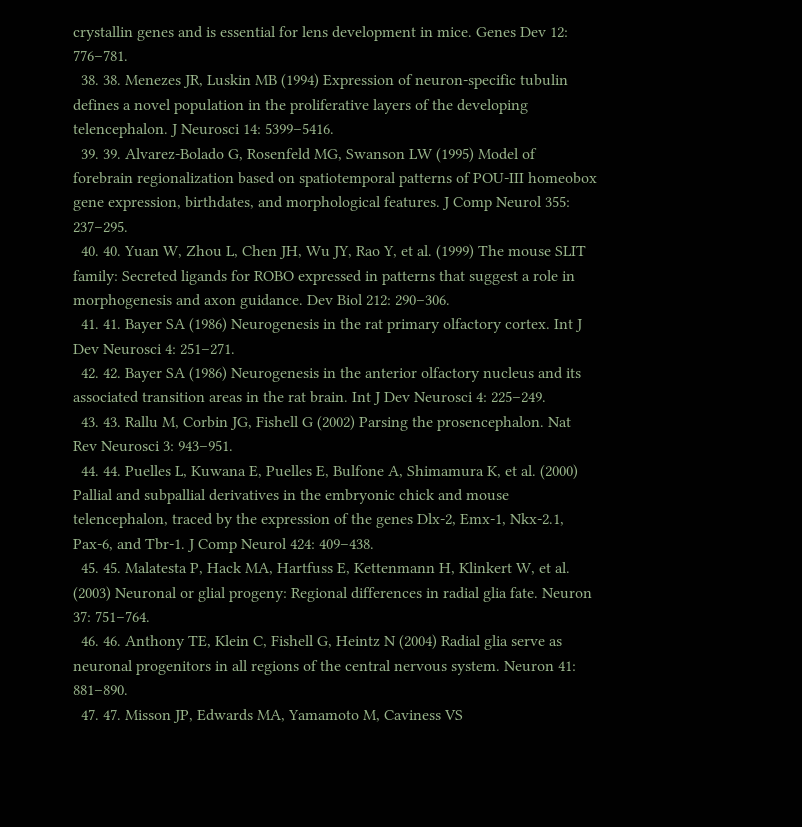crystallin genes and is essential for lens development in mice. Genes Dev 12: 776–781.
  38. 38. Menezes JR, Luskin MB (1994) Expression of neuron-specific tubulin defines a novel population in the proliferative layers of the developing telencephalon. J Neurosci 14: 5399–5416.
  39. 39. Alvarez-Bolado G, Rosenfeld MG, Swanson LW (1995) Model of forebrain regionalization based on spatiotemporal patterns of POU-III homeobox gene expression, birthdates, and morphological features. J Comp Neurol 355: 237–295.
  40. 40. Yuan W, Zhou L, Chen JH, Wu JY, Rao Y, et al. (1999) The mouse SLIT family: Secreted ligands for ROBO expressed in patterns that suggest a role in morphogenesis and axon guidance. Dev Biol 212: 290–306.
  41. 41. Bayer SA (1986) Neurogenesis in the rat primary olfactory cortex. Int J Dev Neurosci 4: 251–271.
  42. 42. Bayer SA (1986) Neurogenesis in the anterior olfactory nucleus and its associated transition areas in the rat brain. Int J Dev Neurosci 4: 225–249.
  43. 43. Rallu M, Corbin JG, Fishell G (2002) Parsing the prosencephalon. Nat Rev Neurosci 3: 943–951.
  44. 44. Puelles L, Kuwana E, Puelles E, Bulfone A, Shimamura K, et al. (2000) Pallial and subpallial derivatives in the embryonic chick and mouse telencephalon, traced by the expression of the genes Dlx-2, Emx-1, Nkx-2.1, Pax-6, and Tbr-1. J Comp Neurol 424: 409–438.
  45. 45. Malatesta P, Hack MA, Hartfuss E, Kettenmann H, Klinkert W, et al. (2003) Neuronal or glial progeny: Regional differences in radial glia fate. Neuron 37: 751–764.
  46. 46. Anthony TE, Klein C, Fishell G, Heintz N (2004) Radial glia serve as neuronal progenitors in all regions of the central nervous system. Neuron 41: 881–890.
  47. 47. Misson JP, Edwards MA, Yamamoto M, Caviness VS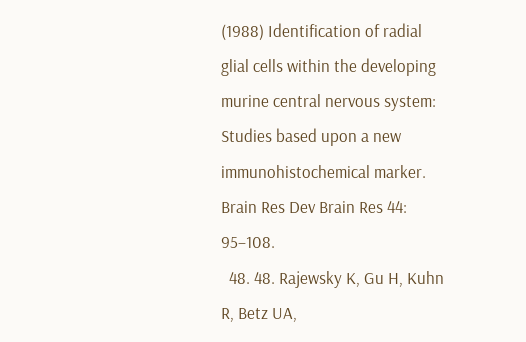(1988) Identification of radial glial cells within the developing murine central nervous system: Studies based upon a new immunohistochemical marker. Brain Res Dev Brain Res 44: 95–108.
  48. 48. Rajewsky K, Gu H, Kuhn R, Betz UA,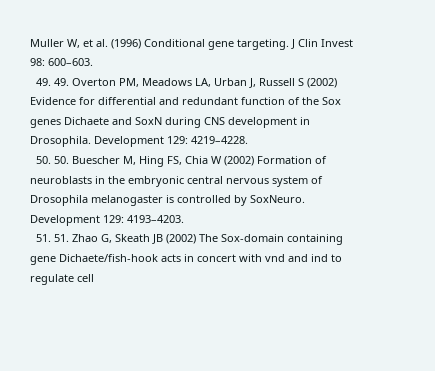Muller W, et al. (1996) Conditional gene targeting. J Clin Invest 98: 600–603.
  49. 49. Overton PM, Meadows LA, Urban J, Russell S (2002) Evidence for differential and redundant function of the Sox genes Dichaete and SoxN during CNS development in Drosophila. Development 129: 4219–4228.
  50. 50. Buescher M, Hing FS, Chia W (2002) Formation of neuroblasts in the embryonic central nervous system of Drosophila melanogaster is controlled by SoxNeuro. Development 129: 4193–4203.
  51. 51. Zhao G, Skeath JB (2002) The Sox-domain containing gene Dichaete/fish-hook acts in concert with vnd and ind to regulate cell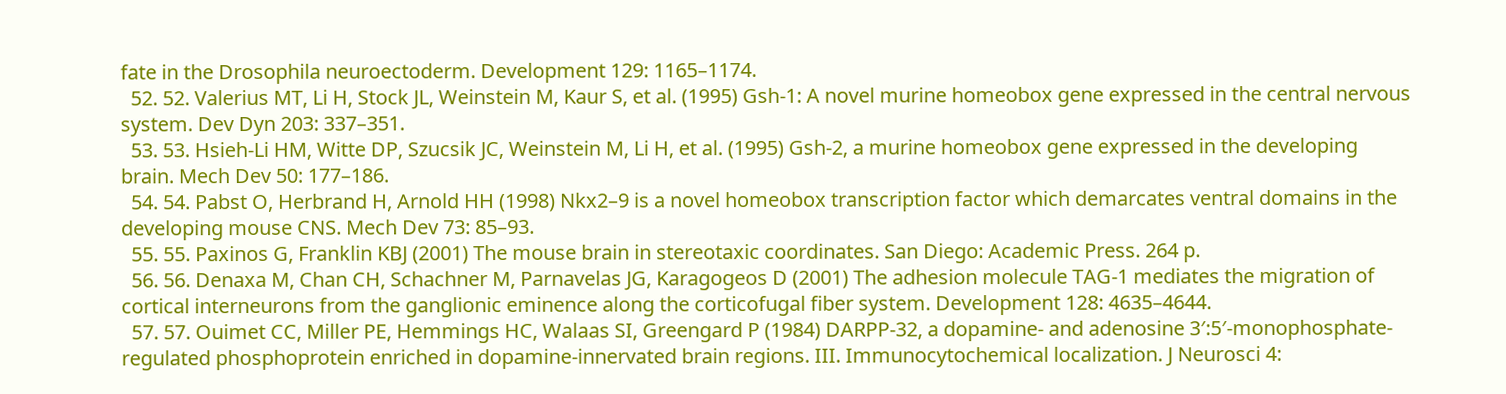fate in the Drosophila neuroectoderm. Development 129: 1165–1174.
  52. 52. Valerius MT, Li H, Stock JL, Weinstein M, Kaur S, et al. (1995) Gsh-1: A novel murine homeobox gene expressed in the central nervous system. Dev Dyn 203: 337–351.
  53. 53. Hsieh-Li HM, Witte DP, Szucsik JC, Weinstein M, Li H, et al. (1995) Gsh-2, a murine homeobox gene expressed in the developing brain. Mech Dev 50: 177–186.
  54. 54. Pabst O, Herbrand H, Arnold HH (1998) Nkx2–9 is a novel homeobox transcription factor which demarcates ventral domains in the developing mouse CNS. Mech Dev 73: 85–93.
  55. 55. Paxinos G, Franklin KBJ (2001) The mouse brain in stereotaxic coordinates. San Diego: Academic Press. 264 p.
  56. 56. Denaxa M, Chan CH, Schachner M, Parnavelas JG, Karagogeos D (2001) The adhesion molecule TAG-1 mediates the migration of cortical interneurons from the ganglionic eminence along the corticofugal fiber system. Development 128: 4635–4644.
  57. 57. Ouimet CC, Miller PE, Hemmings HC, Walaas SI, Greengard P (1984) DARPP-32, a dopamine- and adenosine 3′:5′-monophosphate-regulated phosphoprotein enriched in dopamine-innervated brain regions. III. Immunocytochemical localization. J Neurosci 4: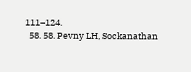111–124.
  58. 58. Pevny LH, Sockanathan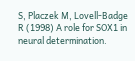S, Placzek M, Lovell-Badge R (1998) A role for SOX1 in neural determination.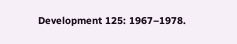Development 125: 1967–1978.